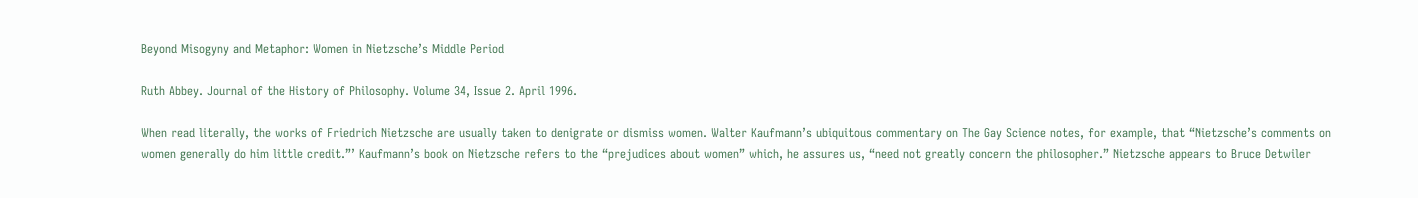Beyond Misogyny and Metaphor: Women in Nietzsche’s Middle Period

Ruth Abbey. Journal of the History of Philosophy. Volume 34, Issue 2. April 1996.

When read literally, the works of Friedrich Nietzsche are usually taken to denigrate or dismiss women. Walter Kaufmann’s ubiquitous commentary on The Gay Science notes, for example, that “Nietzsche’s comments on women generally do him little credit.”’ Kaufmann’s book on Nietzsche refers to the “prejudices about women” which, he assures us, “need not greatly concern the philosopher.” Nietzsche appears to Bruce Detwiler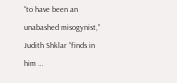“to have been an unabashed misogynist,” Judith Shklar “finds in him …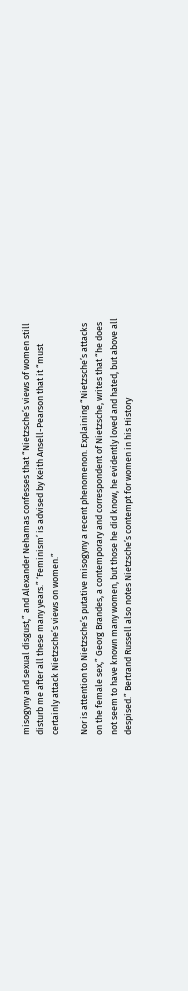misogyny and sexual disgust,” and Alexander Nehamas confesses that “Nietzsche’s views of women still disturb me after all these many years.” ‘Feminism’ is advised by Keith Ansell-Pearson that it “must certainly attack Nietzsche’s views on women.”

Nor is attention to Nietzsche’s putative misogyny a recent phenomenon. Explaining “Nietzsche’s attacks on the female sex,” Georg Brandes, a contemporary and correspondent of Nietzsche, writes that “he does not seem to have known many women, but those he did know, he evidently loved and hated, but above all despised.” Bertrand Russell also notes Nietzsche’s contempt for women in his History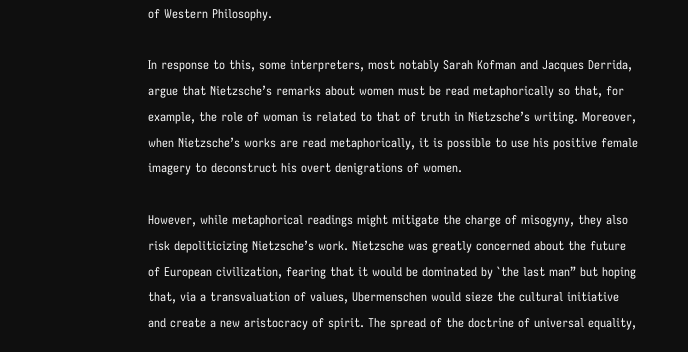of Western Philosophy.

In response to this, some interpreters, most notably Sarah Kofman and Jacques Derrida, argue that Nietzsche’s remarks about women must be read metaphorically so that, for example, the role of woman is related to that of truth in Nietzsche’s writing. Moreover, when Nietzsche’s works are read metaphorically, it is possible to use his positive female imagery to deconstruct his overt denigrations of women.

However, while metaphorical readings might mitigate the charge of misogyny, they also risk depoliticizing Nietzsche’s work. Nietzsche was greatly concerned about the future of European civilization, fearing that it would be dominated by `the last man” but hoping that, via a transvaluation of values, Ubermenschen would sieze the cultural initiative and create a new aristocracy of spirit. The spread of the doctrine of universal equality,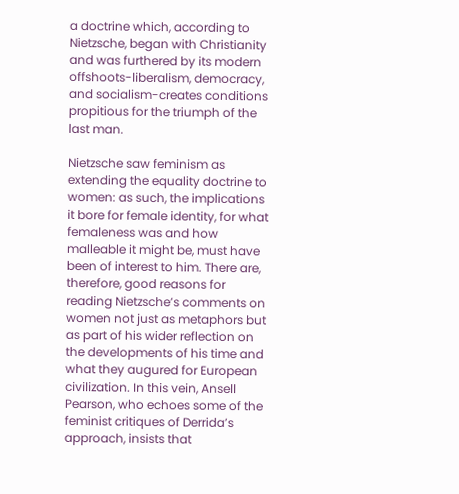a doctrine which, according to Nietzsche, began with Christianity and was furthered by its modern offshoots-liberalism, democracy, and socialism-creates conditions propitious for the triumph of the last man.

Nietzsche saw feminism as extending the equality doctrine to women: as such, the implications it bore for female identity, for what femaleness was and how malleable it might be, must have been of interest to him. There are, therefore, good reasons for reading Nietzsche’s comments on women not just as metaphors but as part of his wider reflection on the developments of his time and what they augured for European civilization. In this vein, Ansell Pearson, who echoes some of the feminist critiques of Derrida’s approach, insists that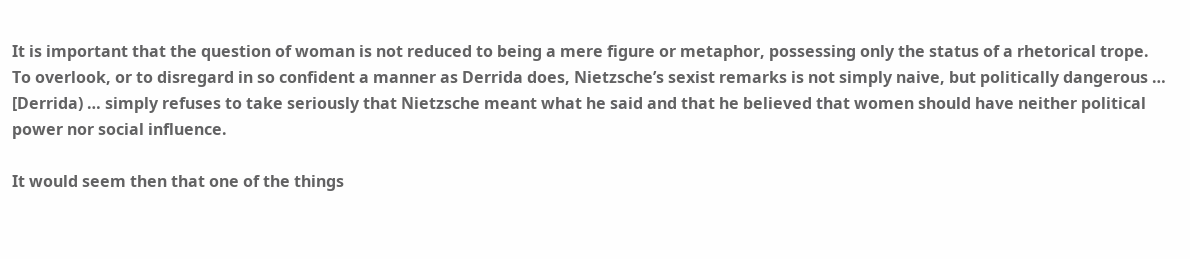It is important that the question of woman is not reduced to being a mere figure or metaphor, possessing only the status of a rhetorical trope. To overlook, or to disregard in so confident a manner as Derrida does, Nietzsche’s sexist remarks is not simply naive, but politically dangerous … [Derrida) … simply refuses to take seriously that Nietzsche meant what he said and that he believed that women should have neither political power nor social influence.

It would seem then that one of the things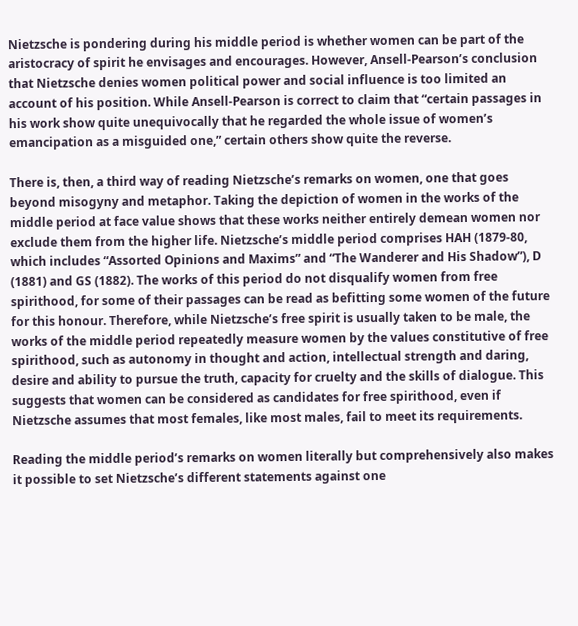Nietzsche is pondering during his middle period is whether women can be part of the aristocracy of spirit he envisages and encourages. However, Ansell-Pearson’s conclusion that Nietzsche denies women political power and social influence is too limited an account of his position. While Ansell-Pearson is correct to claim that “certain passages in his work show quite unequivocally that he regarded the whole issue of women’s emancipation as a misguided one,” certain others show quite the reverse.

There is, then, a third way of reading Nietzsche’s remarks on women, one that goes beyond misogyny and metaphor. Taking the depiction of women in the works of the middle period at face value shows that these works neither entirely demean women nor exclude them from the higher life. Nietzsche’s middle period comprises HAH (1879-80, which includes “Assorted Opinions and Maxims” and “The Wanderer and His Shadow”), D (1881) and GS (1882). The works of this period do not disqualify women from free spirithood, for some of their passages can be read as befitting some women of the future for this honour. Therefore, while Nietzsche’s free spirit is usually taken to be male, the works of the middle period repeatedly measure women by the values constitutive of free spirithood, such as autonomy in thought and action, intellectual strength and daring, desire and ability to pursue the truth, capacity for cruelty and the skills of dialogue. This suggests that women can be considered as candidates for free spirithood, even if Nietzsche assumes that most females, like most males, fail to meet its requirements.

Reading the middle period’s remarks on women literally but comprehensively also makes it possible to set Nietzsche’s different statements against one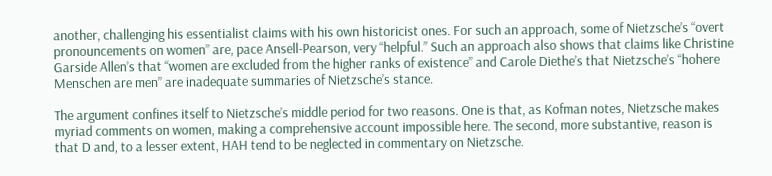another, challenging his essentialist claims with his own historicist ones. For such an approach, some of Nietzsche’s “overt pronouncements on women” are, pace Ansell-Pearson, very “helpful.” Such an approach also shows that claims like Christine Garside Allen’s that “women are excluded from the higher ranks of existence” and Carole Diethe’s that Nietzsche’s “hohere Menschen are men” are inadequate summaries of Nietzsche’s stance.

The argument confines itself to Nietzsche’s middle period for two reasons. One is that, as Kofman notes, Nietzsche makes myriad comments on women, making a comprehensive account impossible here. The second, more substantive, reason is that D and, to a lesser extent, HAH tend to be neglected in commentary on Nietzsche.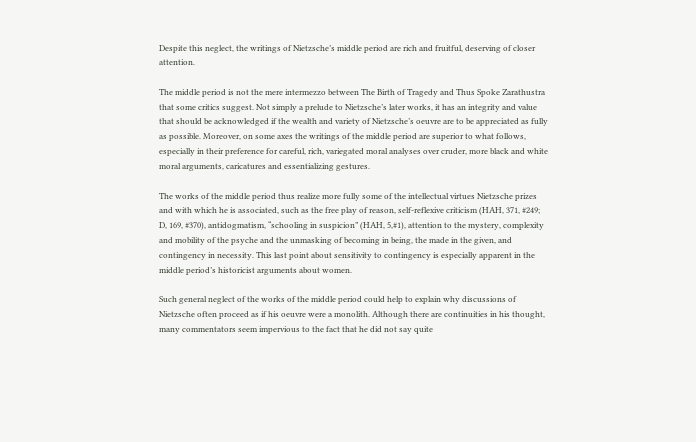Despite this neglect, the writings of Nietzsche’s middle period are rich and fruitful, deserving of closer attention.

The middle period is not the mere intermezzo between The Birth of Tragedy and Thus Spoke Zarathustra that some critics suggest. Not simply a prelude to Nietzsche’s later works, it has an integrity and value that should be acknowledged if the wealth and variety of Nietzsche’s oeuvre are to be appreciated as fully as possible. Moreover, on some axes the writings of the middle period are superior to what follows, especially in their preference for careful, rich, variegated moral analyses over cruder, more black and white moral arguments, caricatures and essentializing gestures.

The works of the middle period thus realize more fully some of the intellectual virtues Nietzsche prizes and with which he is associated, such as the free play of reason, self-reflexive criticism (HAH, 371, #249; D, 169, #370), antidogmatism, “schooling in suspicion” (HAH, 5,#1), attention to the mystery, complexity and mobility of the psyche and the unmasking of becoming in being, the made in the given, and contingency in necessity. This last point about sensitivity to contingency is especially apparent in the middle period’s historicist arguments about women.

Such general neglect of the works of the middle period could help to explain why discussions of Nietzsche often proceed as if his oeuvre were a monolith. Although there are continuities in his thought, many commentators seem impervious to the fact that he did not say quite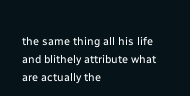the same thing all his life and blithely attribute what are actually the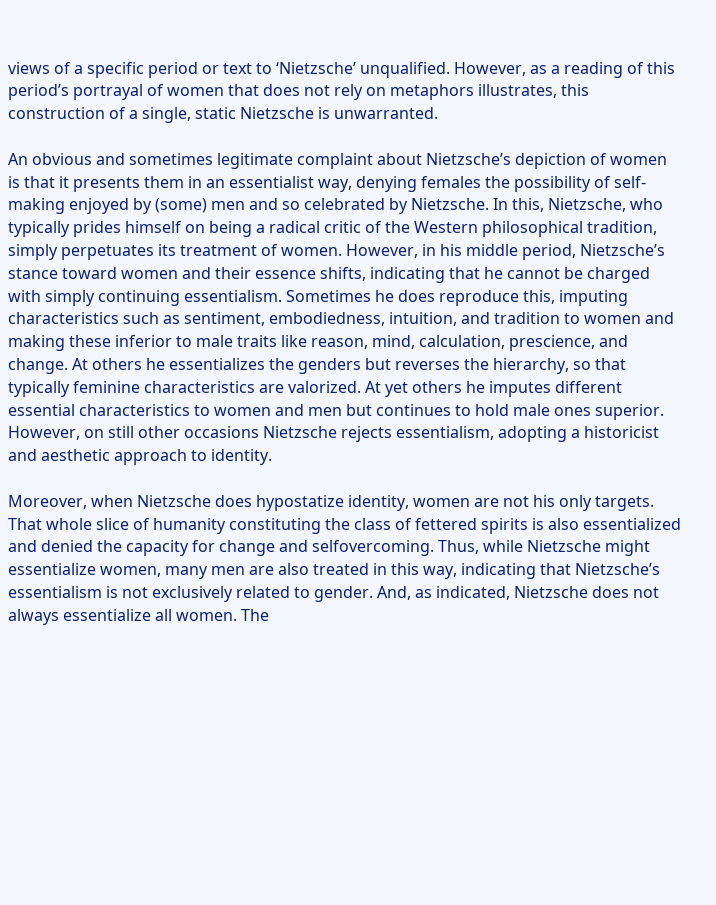views of a specific period or text to ‘Nietzsche’ unqualified. However, as a reading of this period’s portrayal of women that does not rely on metaphors illustrates, this construction of a single, static Nietzsche is unwarranted.

An obvious and sometimes legitimate complaint about Nietzsche’s depiction of women is that it presents them in an essentialist way, denying females the possibility of self-making enjoyed by (some) men and so celebrated by Nietzsche. In this, Nietzsche, who typically prides himself on being a radical critic of the Western philosophical tradition, simply perpetuates its treatment of women. However, in his middle period, Nietzsche’s stance toward women and their essence shifts, indicating that he cannot be charged with simply continuing essentialism. Sometimes he does reproduce this, imputing characteristics such as sentiment, embodiedness, intuition, and tradition to women and making these inferior to male traits like reason, mind, calculation, prescience, and change. At others he essentializes the genders but reverses the hierarchy, so that typically feminine characteristics are valorized. At yet others he imputes different essential characteristics to women and men but continues to hold male ones superior. However, on still other occasions Nietzsche rejects essentialism, adopting a historicist and aesthetic approach to identity.

Moreover, when Nietzsche does hypostatize identity, women are not his only targets. That whole slice of humanity constituting the class of fettered spirits is also essentialized and denied the capacity for change and selfovercoming. Thus, while Nietzsche might essentialize women, many men are also treated in this way, indicating that Nietzsche’s essentialism is not exclusively related to gender. And, as indicated, Nietzsche does not always essentialize all women. The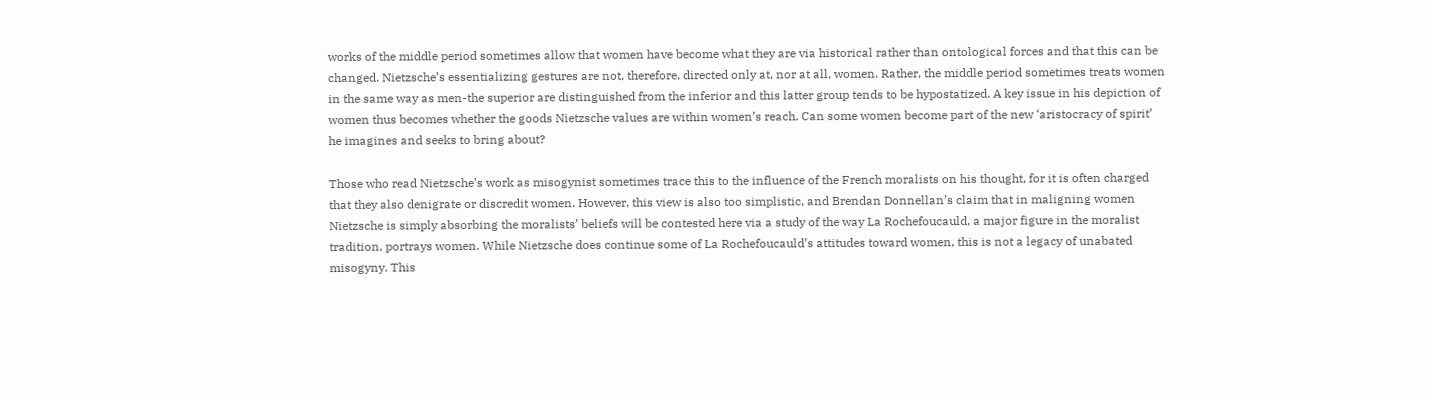works of the middle period sometimes allow that women have become what they are via historical rather than ontological forces and that this can be changed. Nietzsche’s essentializing gestures are not, therefore, directed only at, nor at all, women. Rather, the middle period sometimes treats women in the same way as men-the superior are distinguished from the inferior and this latter group tends to be hypostatized. A key issue in his depiction of women thus becomes whether the goods Nietzsche values are within women’s reach. Can some women become part of the new ‘aristocracy of spirit’ he imagines and seeks to bring about?

Those who read Nietzsche’s work as misogynist sometimes trace this to the influence of the French moralists on his thought, for it is often charged that they also denigrate or discredit women. However, this view is also too simplistic, and Brendan Donnellan’s claim that in maligning women Nietzsche is simply absorbing the moralists’ beliefs will be contested here via a study of the way La Rochefoucauld, a major figure in the moralist tradition, portrays women. While Nietzsche does continue some of La Rochefoucauld’s attitudes toward women, this is not a legacy of unabated misogyny. This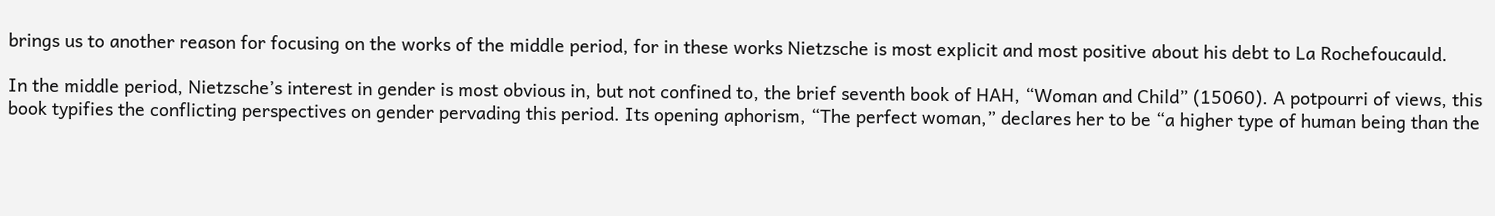brings us to another reason for focusing on the works of the middle period, for in these works Nietzsche is most explicit and most positive about his debt to La Rochefoucauld.

In the middle period, Nietzsche’s interest in gender is most obvious in, but not confined to, the brief seventh book of HAH, “Woman and Child” (15060). A potpourri of views, this book typifies the conflicting perspectives on gender pervading this period. Its opening aphorism, “The perfect woman,” declares her to be “a higher type of human being than the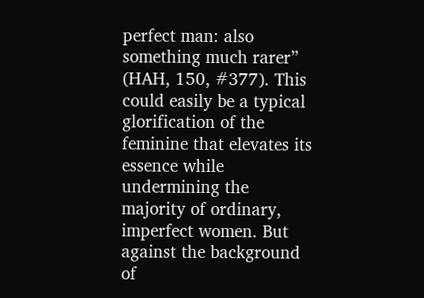perfect man: also something much rarer” (HAH, 150, #377). This could easily be a typical glorification of the feminine that elevates its essence while undermining the majority of ordinary, imperfect women. But against the background of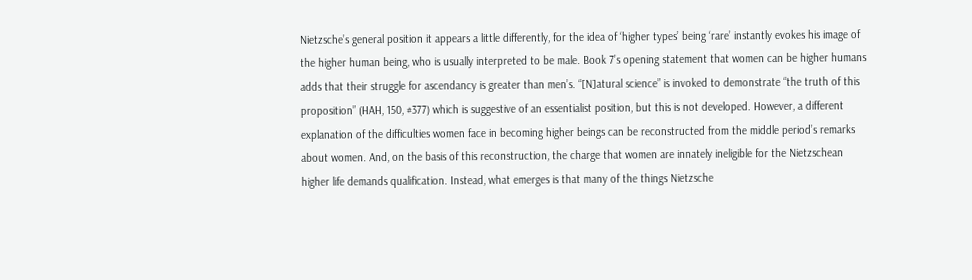Nietzsche’s general position it appears a little differently, for the idea of ‘higher types’ being ‘rare’ instantly evokes his image of the higher human being, who is usually interpreted to be male. Book 7’s opening statement that women can be higher humans adds that their struggle for ascendancy is greater than men’s. “[N]atural science” is invoked to demonstrate “the truth of this proposition” (HAH, 150, #377) which is suggestive of an essentialist position, but this is not developed. However, a different explanation of the difficulties women face in becoming higher beings can be reconstructed from the middle period’s remarks about women. And, on the basis of this reconstruction, the charge that women are innately ineligible for the Nietzschean higher life demands qualification. Instead, what emerges is that many of the things Nietzsche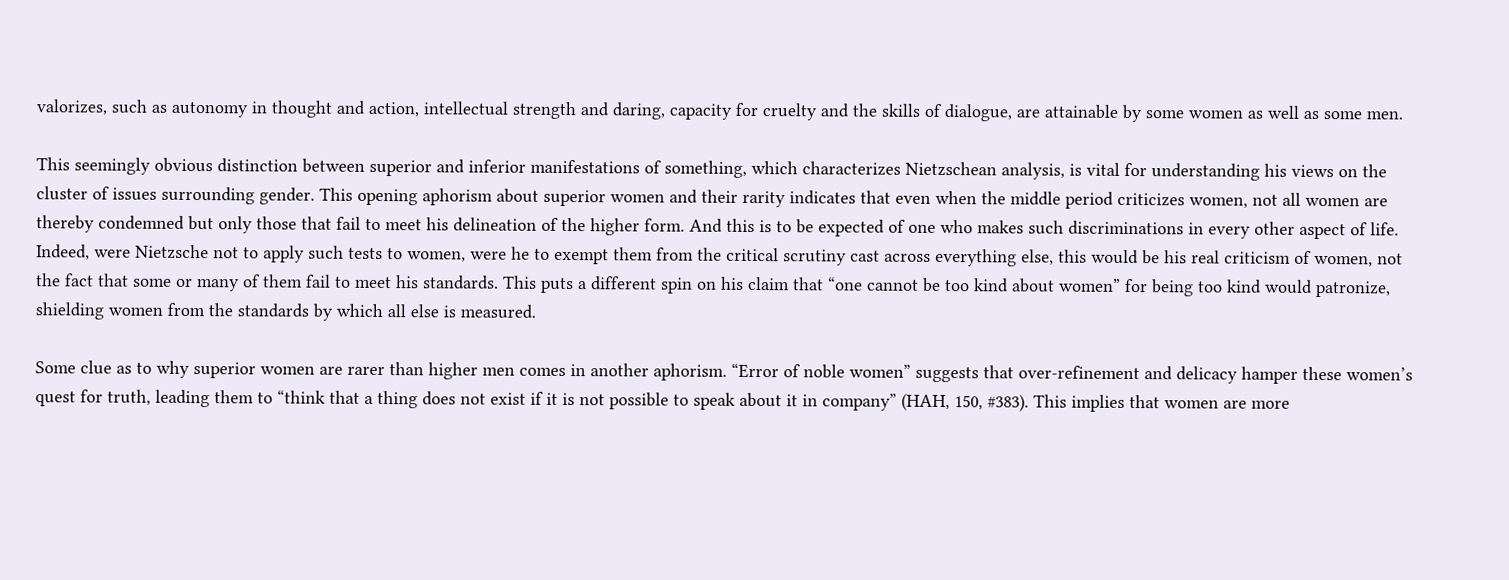valorizes, such as autonomy in thought and action, intellectual strength and daring, capacity for cruelty and the skills of dialogue, are attainable by some women as well as some men.

This seemingly obvious distinction between superior and inferior manifestations of something, which characterizes Nietzschean analysis, is vital for understanding his views on the cluster of issues surrounding gender. This opening aphorism about superior women and their rarity indicates that even when the middle period criticizes women, not all women are thereby condemned but only those that fail to meet his delineation of the higher form. And this is to be expected of one who makes such discriminations in every other aspect of life. Indeed, were Nietzsche not to apply such tests to women, were he to exempt them from the critical scrutiny cast across everything else, this would be his real criticism of women, not the fact that some or many of them fail to meet his standards. This puts a different spin on his claim that “one cannot be too kind about women” for being too kind would patronize, shielding women from the standards by which all else is measured.

Some clue as to why superior women are rarer than higher men comes in another aphorism. “Error of noble women” suggests that over-refinement and delicacy hamper these women’s quest for truth, leading them to “think that a thing does not exist if it is not possible to speak about it in company” (HAH, 150, #383). This implies that women are more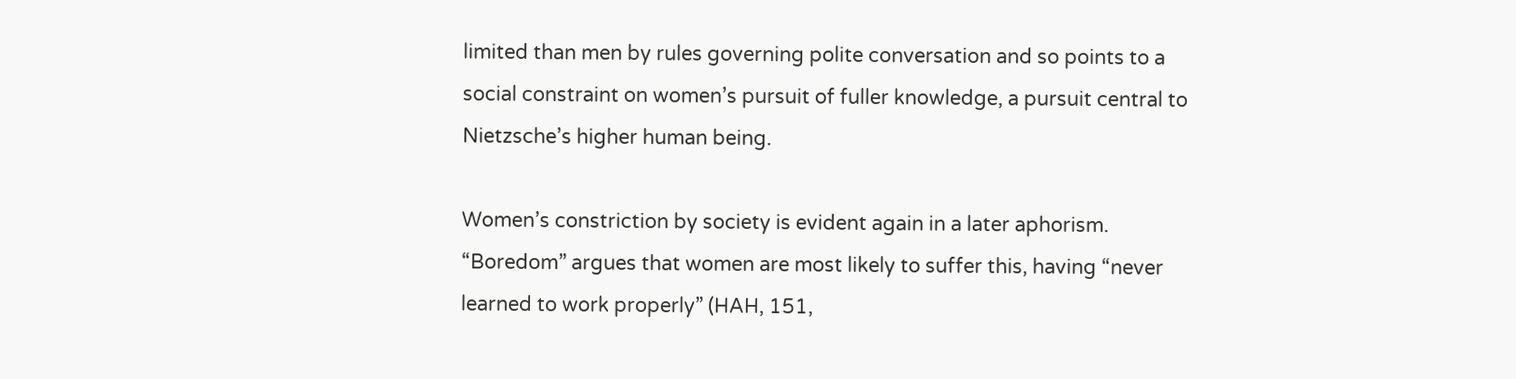limited than men by rules governing polite conversation and so points to a social constraint on women’s pursuit of fuller knowledge, a pursuit central to Nietzsche’s higher human being.

Women’s constriction by society is evident again in a later aphorism. “Boredom” argues that women are most likely to suffer this, having “never learned to work properly” (HAH, 151,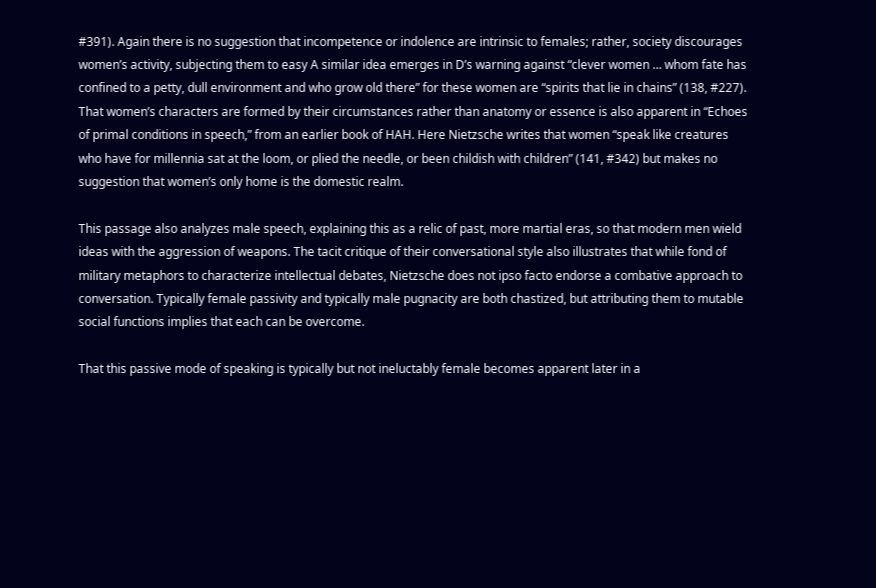#391). Again there is no suggestion that incompetence or indolence are intrinsic to females; rather, society discourages women’s activity, subjecting them to easy A similar idea emerges in D’s warning against “clever women … whom fate has confined to a petty, dull environment and who grow old there” for these women are “spirits that lie in chains” (138, #227). That women’s characters are formed by their circumstances rather than anatomy or essence is also apparent in “Echoes of primal conditions in speech,” from an earlier book of HAH. Here Nietzsche writes that women “speak like creatures who have for millennia sat at the loom, or plied the needle, or been childish with children” (141, #342) but makes no suggestion that women’s only home is the domestic realm.

This passage also analyzes male speech, explaining this as a relic of past, more martial eras, so that modern men wield ideas with the aggression of weapons. The tacit critique of their conversational style also illustrates that while fond of military metaphors to characterize intellectual debates, Nietzsche does not ipso facto endorse a combative approach to conversation. Typically female passivity and typically male pugnacity are both chastized, but attributing them to mutable social functions implies that each can be overcome.

That this passive mode of speaking is typically but not ineluctably female becomes apparent later in a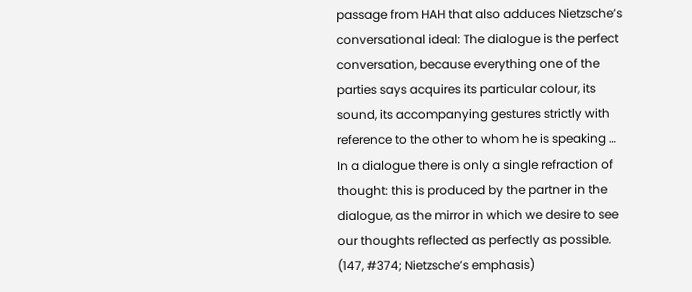passage from HAH that also adduces Nietzsche’s conversational ideal: The dialogue is the perfect conversation, because everything one of the parties says acquires its particular colour, its sound, its accompanying gestures strictly with reference to the other to whom he is speaking … In a dialogue there is only a single refraction of thought: this is produced by the partner in the dialogue, as the mirror in which we desire to see our thoughts reflected as perfectly as possible. (147, #374; Nietzsche’s emphasis)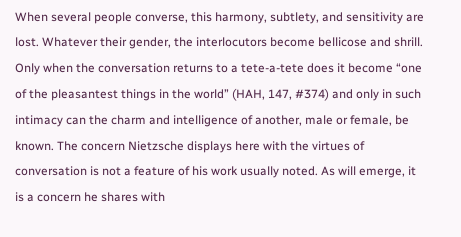When several people converse, this harmony, subtlety, and sensitivity are lost. Whatever their gender, the interlocutors become bellicose and shrill. Only when the conversation returns to a tete-a-tete does it become “one of the pleasantest things in the world” (HAH, 147, #374) and only in such intimacy can the charm and intelligence of another, male or female, be known. The concern Nietzsche displays here with the virtues of conversation is not a feature of his work usually noted. As will emerge, it is a concern he shares with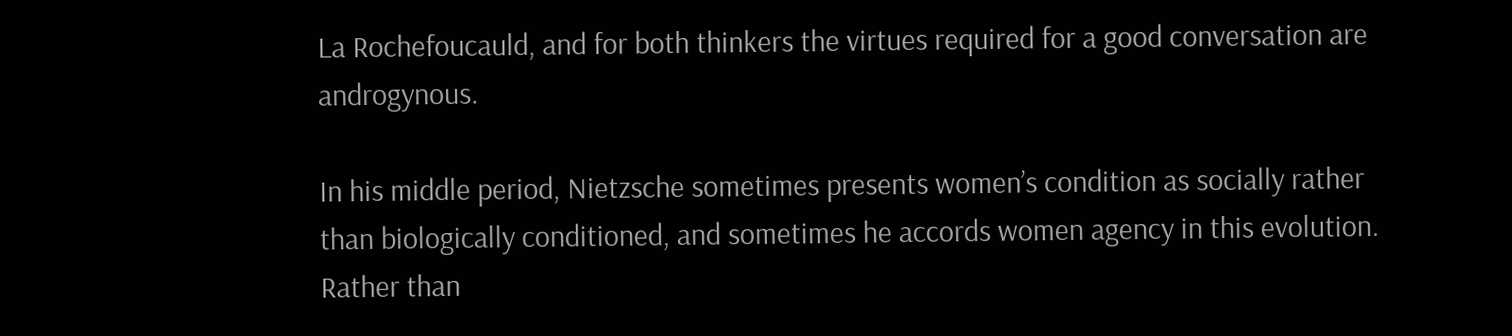La Rochefoucauld, and for both thinkers the virtues required for a good conversation are androgynous.

In his middle period, Nietzsche sometimes presents women’s condition as socially rather than biologically conditioned, and sometimes he accords women agency in this evolution. Rather than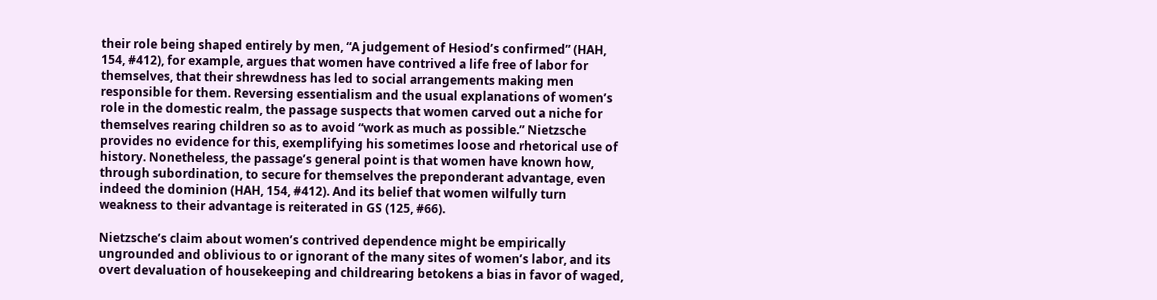their role being shaped entirely by men, “A judgement of Hesiod’s confirmed” (HAH, 154, #412), for example, argues that women have contrived a life free of labor for themselves, that their shrewdness has led to social arrangements making men responsible for them. Reversing essentialism and the usual explanations of women’s role in the domestic realm, the passage suspects that women carved out a niche for themselves rearing children so as to avoid “work as much as possible.” Nietzsche provides no evidence for this, exemplifying his sometimes loose and rhetorical use of history. Nonetheless, the passage’s general point is that women have known how, through subordination, to secure for themselves the preponderant advantage, even indeed the dominion (HAH, 154, #412). And its belief that women wilfully turn weakness to their advantage is reiterated in GS (125, #66).

Nietzsche’s claim about women’s contrived dependence might be empirically ungrounded and oblivious to or ignorant of the many sites of women’s labor, and its overt devaluation of housekeeping and childrearing betokens a bias in favor of waged,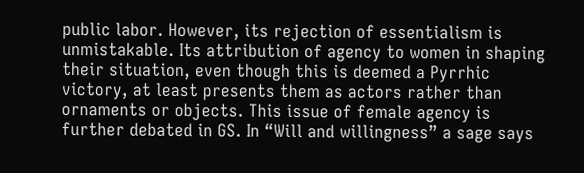public labor. However, its rejection of essentialism is unmistakable. Its attribution of agency to women in shaping their situation, even though this is deemed a Pyrrhic victory, at least presents them as actors rather than ornaments or objects. This issue of female agency is further debated in GS. In “Will and willingness” a sage says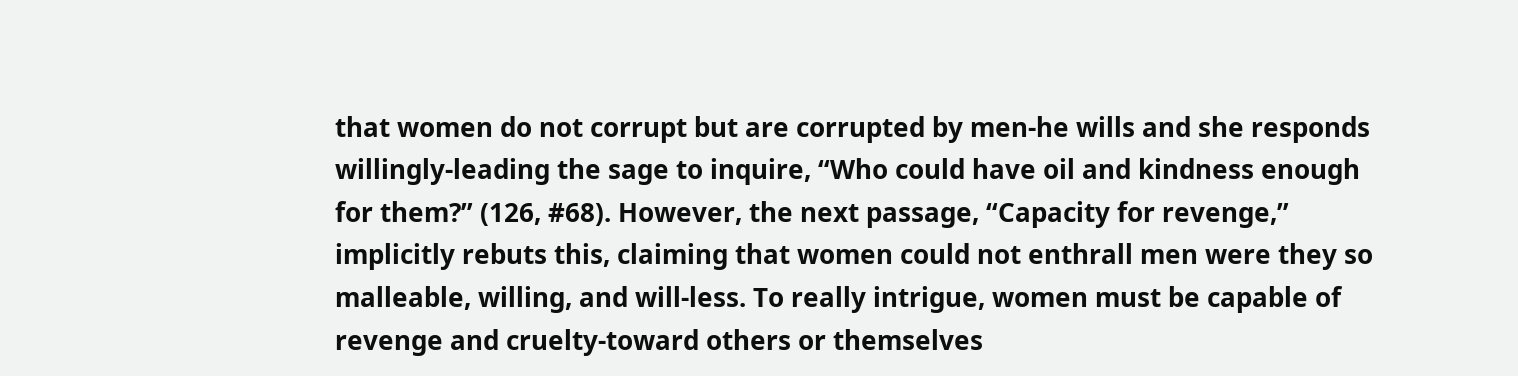that women do not corrupt but are corrupted by men-he wills and she responds willingly-leading the sage to inquire, “Who could have oil and kindness enough for them?” (126, #68). However, the next passage, “Capacity for revenge,” implicitly rebuts this, claiming that women could not enthrall men were they so malleable, willing, and will-less. To really intrigue, women must be capable of revenge and cruelty-toward others or themselves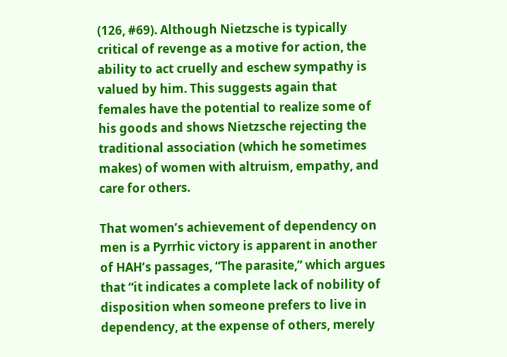(126, #69). Although Nietzsche is typically critical of revenge as a motive for action, the ability to act cruelly and eschew sympathy is valued by him. This suggests again that females have the potential to realize some of his goods and shows Nietzsche rejecting the traditional association (which he sometimes makes) of women with altruism, empathy, and care for others.

That women’s achievement of dependency on men is a Pyrrhic victory is apparent in another of HAH’s passages, “The parasite,” which argues that “it indicates a complete lack of nobility of disposition when someone prefers to live in dependency, at the expense of others, merely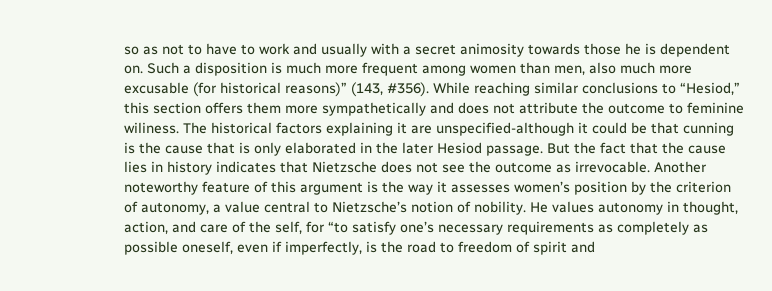so as not to have to work and usually with a secret animosity towards those he is dependent on. Such a disposition is much more frequent among women than men, also much more excusable (for historical reasons)” (143, #356). While reaching similar conclusions to “Hesiod,” this section offers them more sympathetically and does not attribute the outcome to feminine wiliness. The historical factors explaining it are unspecified-although it could be that cunning is the cause that is only elaborated in the later Hesiod passage. But the fact that the cause lies in history indicates that Nietzsche does not see the outcome as irrevocable. Another noteworthy feature of this argument is the way it assesses women’s position by the criterion of autonomy, a value central to Nietzsche’s notion of nobility. He values autonomy in thought, action, and care of the self, for “to satisfy one’s necessary requirements as completely as possible oneself, even if imperfectly, is the road to freedom of spirit and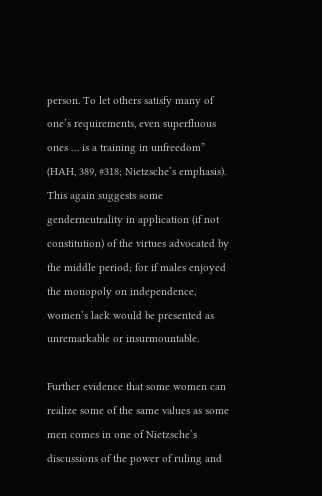person. To let others satisfy many of one’s requirements, even superfluous ones … is a training in unfreedom” (HAH, 389, #318; Nietzsche’s emphasis). This again suggests some genderneutrality in application (if not constitution) of the virtues advocated by the middle period; for if males enjoyed the monopoly on independence, women’s lack would be presented as unremarkable or insurmountable.

Further evidence that some women can realize some of the same values as some men comes in one of Nietzsche’s discussions of the power of ruling and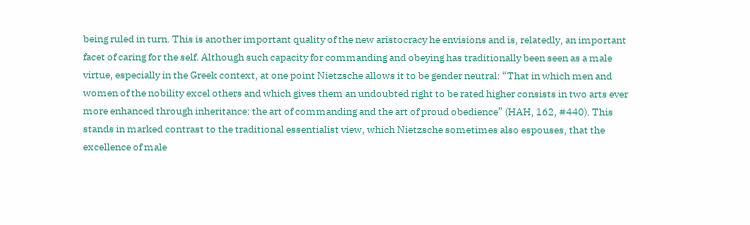being ruled in turn. This is another important quality of the new aristocracy he envisions and is, relatedly, an important facet of caring for the self. Although such capacity for commanding and obeying has traditionally been seen as a male virtue, especially in the Greek context, at one point Nietzsche allows it to be gender neutral: “That in which men and women of the nobility excel others and which gives them an undoubted right to be rated higher consists in two arts ever more enhanced through inheritance: the art of commanding and the art of proud obedience” (HAH, 162, #440). This stands in marked contrast to the traditional essentialist view, which Nietzsche sometimes also espouses, that the excellence of male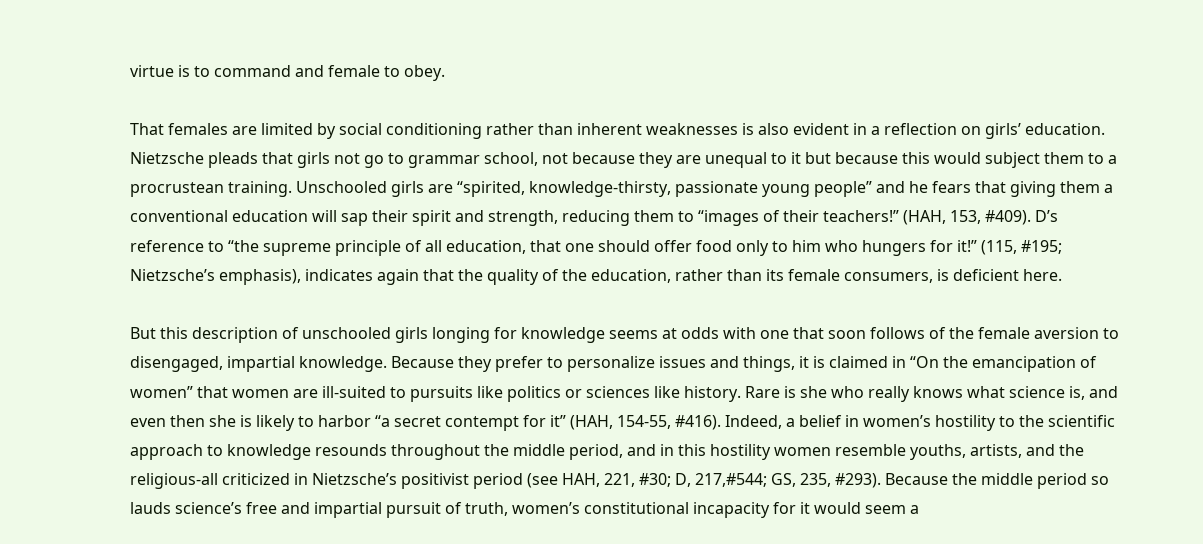virtue is to command and female to obey.

That females are limited by social conditioning rather than inherent weaknesses is also evident in a reflection on girls’ education. Nietzsche pleads that girls not go to grammar school, not because they are unequal to it but because this would subject them to a procrustean training. Unschooled girls are “spirited, knowledge-thirsty, passionate young people” and he fears that giving them a conventional education will sap their spirit and strength, reducing them to “images of their teachers!” (HAH, 153, #409). D’s reference to “the supreme principle of all education, that one should offer food only to him who hungers for it!” (115, #195; Nietzsche’s emphasis), indicates again that the quality of the education, rather than its female consumers, is deficient here.

But this description of unschooled girls longing for knowledge seems at odds with one that soon follows of the female aversion to disengaged, impartial knowledge. Because they prefer to personalize issues and things, it is claimed in “On the emancipation of women” that women are ill-suited to pursuits like politics or sciences like history. Rare is she who really knows what science is, and even then she is likely to harbor “a secret contempt for it” (HAH, 154-55, #416). Indeed, a belief in women’s hostility to the scientific approach to knowledge resounds throughout the middle period, and in this hostility women resemble youths, artists, and the religious-all criticized in Nietzsche’s positivist period (see HAH, 221, #30; D, 217,#544; GS, 235, #293). Because the middle period so lauds science’s free and impartial pursuit of truth, women’s constitutional incapacity for it would seem a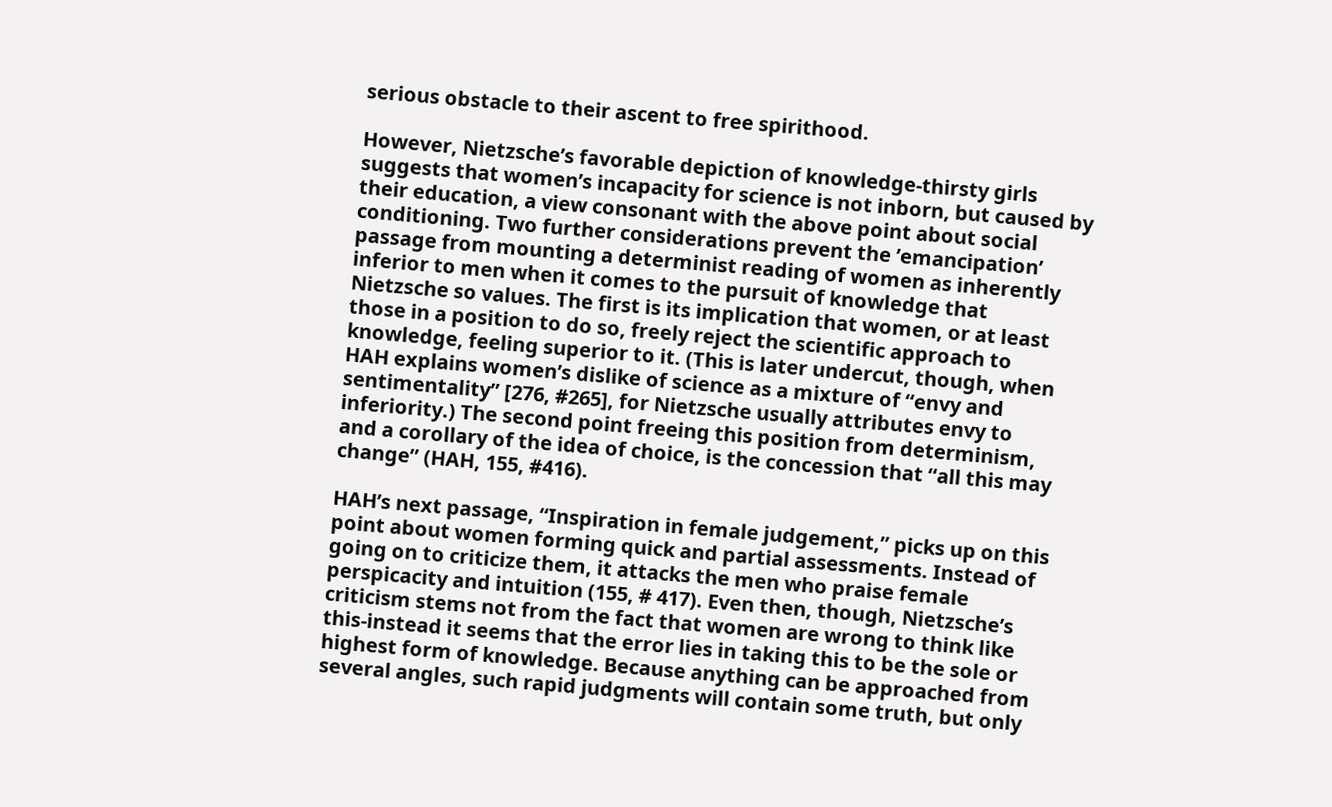serious obstacle to their ascent to free spirithood.

However, Nietzsche’s favorable depiction of knowledge-thirsty girls suggests that women’s incapacity for science is not inborn, but caused by their education, a view consonant with the above point about social conditioning. Two further considerations prevent the ’emancipation’ passage from mounting a determinist reading of women as inherently inferior to men when it comes to the pursuit of knowledge that Nietzsche so values. The first is its implication that women, or at least those in a position to do so, freely reject the scientific approach to knowledge, feeling superior to it. (This is later undercut, though, when HAH explains women’s dislike of science as a mixture of “envy and sentimentality” [276, #265], for Nietzsche usually attributes envy to inferiority.) The second point freeing this position from determinism, and a corollary of the idea of choice, is the concession that “all this may change” (HAH, 155, #416).

HAH’s next passage, “Inspiration in female judgement,” picks up on this point about women forming quick and partial assessments. Instead of going on to criticize them, it attacks the men who praise female perspicacity and intuition (155, # 417). Even then, though, Nietzsche’s criticism stems not from the fact that women are wrong to think like this-instead it seems that the error lies in taking this to be the sole or highest form of knowledge. Because anything can be approached from several angles, such rapid judgments will contain some truth, but only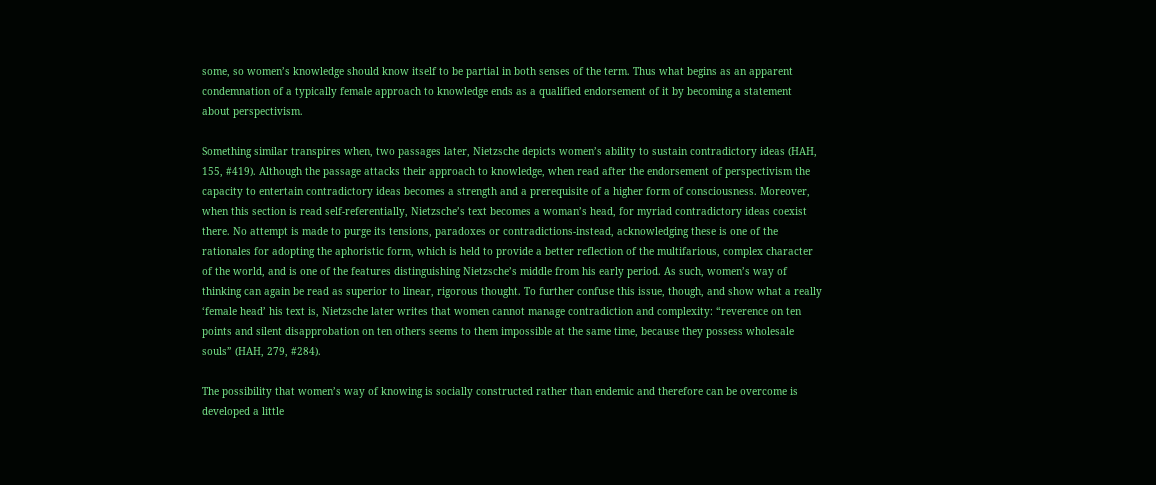some, so women’s knowledge should know itself to be partial in both senses of the term. Thus what begins as an apparent condemnation of a typically female approach to knowledge ends as a qualified endorsement of it by becoming a statement about perspectivism.

Something similar transpires when, two passages later, Nietzsche depicts women’s ability to sustain contradictory ideas (HAH, 155, #419). Although the passage attacks their approach to knowledge, when read after the endorsement of perspectivism the capacity to entertain contradictory ideas becomes a strength and a prerequisite of a higher form of consciousness. Moreover, when this section is read self-referentially, Nietzsche’s text becomes a woman’s head, for myriad contradictory ideas coexist there. No attempt is made to purge its tensions, paradoxes or contradictions-instead, acknowledging these is one of the rationales for adopting the aphoristic form, which is held to provide a better reflection of the multifarious, complex character of the world, and is one of the features distinguishing Nietzsche’s middle from his early period. As such, women’s way of thinking can again be read as superior to linear, rigorous thought. To further confuse this issue, though, and show what a really ‘female head’ his text is, Nietzsche later writes that women cannot manage contradiction and complexity: “reverence on ten points and silent disapprobation on ten others seems to them impossible at the same time, because they possess wholesale souls” (HAH, 279, #284).

The possibility that women’s way of knowing is socially constructed rather than endemic and therefore can be overcome is developed a little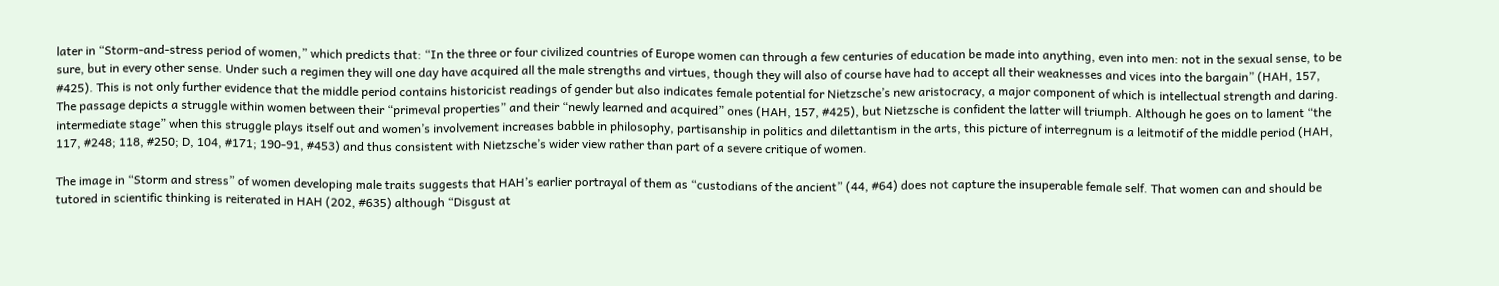later in “Storm-and-stress period of women,” which predicts that: “In the three or four civilized countries of Europe women can through a few centuries of education be made into anything, even into men: not in the sexual sense, to be sure, but in every other sense. Under such a regimen they will one day have acquired all the male strengths and virtues, though they will also of course have had to accept all their weaknesses and vices into the bargain” (HAH, 157, #425). This is not only further evidence that the middle period contains historicist readings of gender but also indicates female potential for Nietzsche’s new aristocracy, a major component of which is intellectual strength and daring. The passage depicts a struggle within women between their “primeval properties” and their “newly learned and acquired” ones (HAH, 157, #425), but Nietzsche is confident the latter will triumph. Although he goes on to lament “the intermediate stage” when this struggle plays itself out and women’s involvement increases babble in philosophy, partisanship in politics and dilettantism in the arts, this picture of interregnum is a leitmotif of the middle period (HAH, 117, #248; 118, #250; D, 104, #171; 190-91, #453) and thus consistent with Nietzsche’s wider view rather than part of a severe critique of women.

The image in “Storm and stress” of women developing male traits suggests that HAH’s earlier portrayal of them as “custodians of the ancient” (44, #64) does not capture the insuperable female self. That women can and should be tutored in scientific thinking is reiterated in HAH (202, #635) although “Disgust at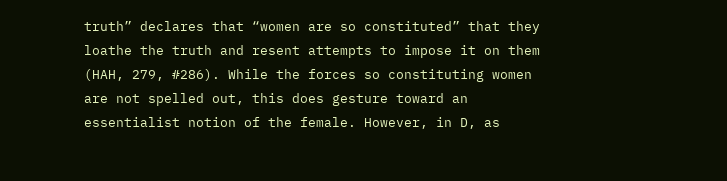truth” declares that “women are so constituted” that they loathe the truth and resent attempts to impose it on them (HAH, 279, #286). While the forces so constituting women are not spelled out, this does gesture toward an essentialist notion of the female. However, in D, as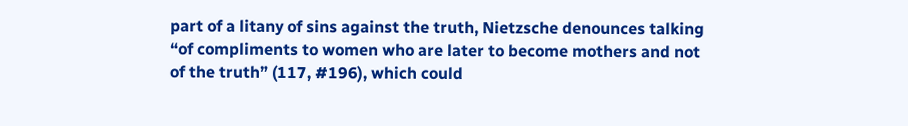part of a litany of sins against the truth, Nietzsche denounces talking “of compliments to women who are later to become mothers and not of the truth” (117, #196), which could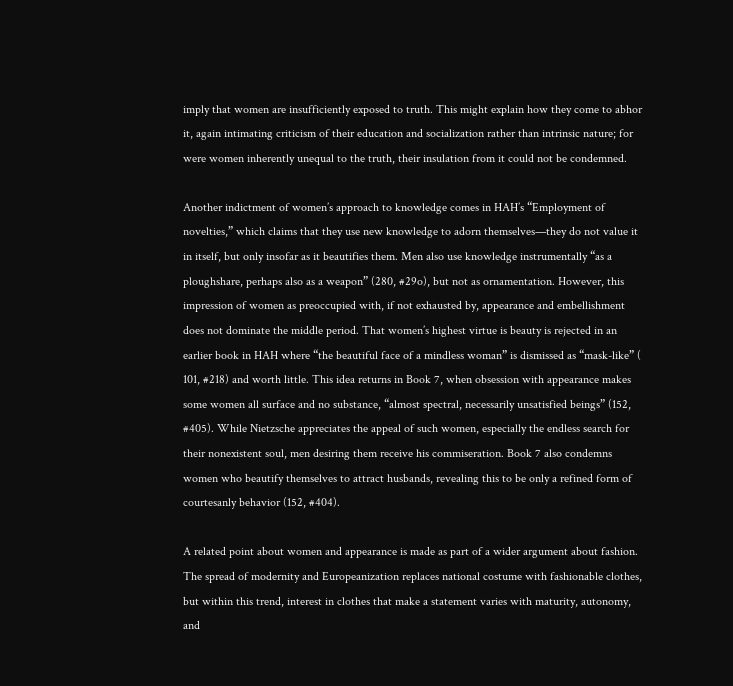imply that women are insufficiently exposed to truth. This might explain how they come to abhor it, again intimating criticism of their education and socialization rather than intrinsic nature; for were women inherently unequal to the truth, their insulation from it could not be condemned.

Another indictment of women’s approach to knowledge comes in HAH’s “Employment of novelties,” which claims that they use new knowledge to adorn themselves—they do not value it in itself, but only insofar as it beautifies them. Men also use knowledge instrumentally “as a ploughshare, perhaps also as a weapon” (280, #29o), but not as ornamentation. However, this impression of women as preoccupied with, if not exhausted by, appearance and embellishment does not dominate the middle period. That women’s highest virtue is beauty is rejected in an earlier book in HAH where “the beautiful face of a mindless woman” is dismissed as “mask-like” ( 101, #218) and worth little. This idea returns in Book 7, when obsession with appearance makes some women all surface and no substance, “almost spectral, necessarily unsatisfied beings” (152, #405). While Nietzsche appreciates the appeal of such women, especially the endless search for their nonexistent soul, men desiring them receive his commiseration. Book 7 also condemns women who beautify themselves to attract husbands, revealing this to be only a refined form of courtesanly behavior (152, #404).

A related point about women and appearance is made as part of a wider argument about fashion. The spread of modernity and Europeanization replaces national costume with fashionable clothes, but within this trend, interest in clothes that make a statement varies with maturity, autonomy, and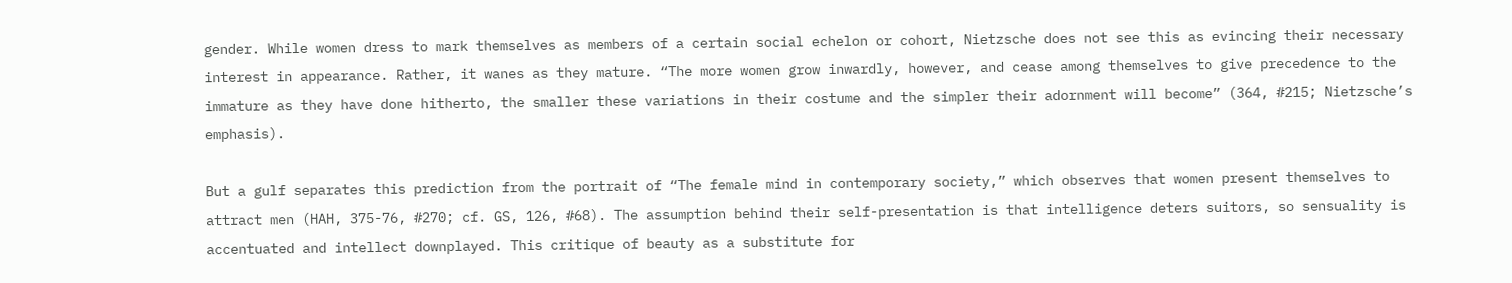gender. While women dress to mark themselves as members of a certain social echelon or cohort, Nietzsche does not see this as evincing their necessary interest in appearance. Rather, it wanes as they mature. “The more women grow inwardly, however, and cease among themselves to give precedence to the immature as they have done hitherto, the smaller these variations in their costume and the simpler their adornment will become” (364, #215; Nietzsche’s emphasis).

But a gulf separates this prediction from the portrait of “The female mind in contemporary society,” which observes that women present themselves to attract men (HAH, 375-76, #270; cf. GS, 126, #68). The assumption behind their self-presentation is that intelligence deters suitors, so sensuality is accentuated and intellect downplayed. This critique of beauty as a substitute for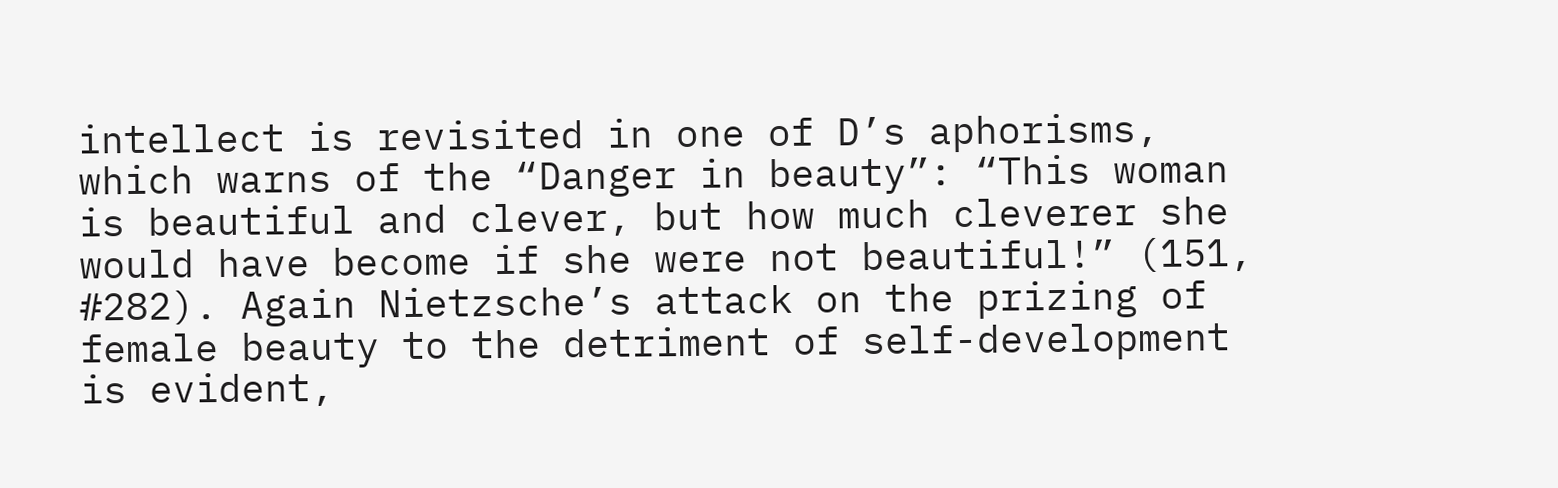intellect is revisited in one of D’s aphorisms, which warns of the “Danger in beauty”: “This woman is beautiful and clever, but how much cleverer she would have become if she were not beautiful!” (151, #282). Again Nietzsche’s attack on the prizing of female beauty to the detriment of self-development is evident,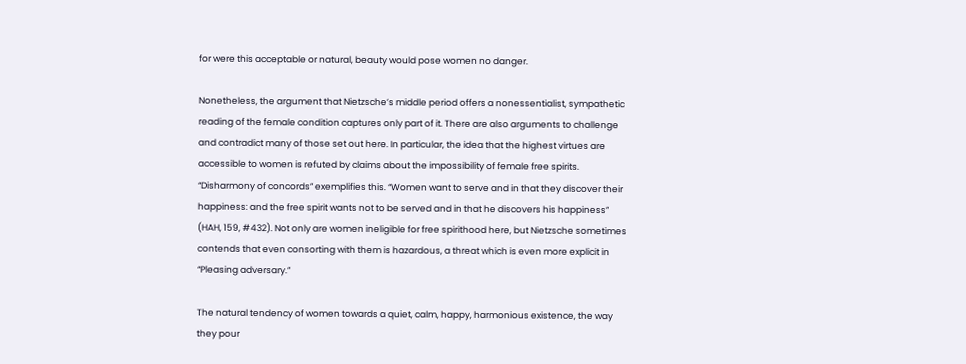for were this acceptable or natural, beauty would pose women no danger.

Nonetheless, the argument that Nietzsche’s middle period offers a nonessentialist, sympathetic reading of the female condition captures only part of it. There are also arguments to challenge and contradict many of those set out here. In particular, the idea that the highest virtues are accessible to women is refuted by claims about the impossibility of female free spirits. “Disharmony of concords” exemplifies this. “Women want to serve and in that they discover their happiness: and the free spirit wants not to be served and in that he discovers his happiness” (HAH, 159, #432). Not only are women ineligible for free spirithood here, but Nietzsche sometimes contends that even consorting with them is hazardous, a threat which is even more explicit in “Pleasing adversary.”

The natural tendency of women towards a quiet, calm, happy, harmonious existence, the way they pour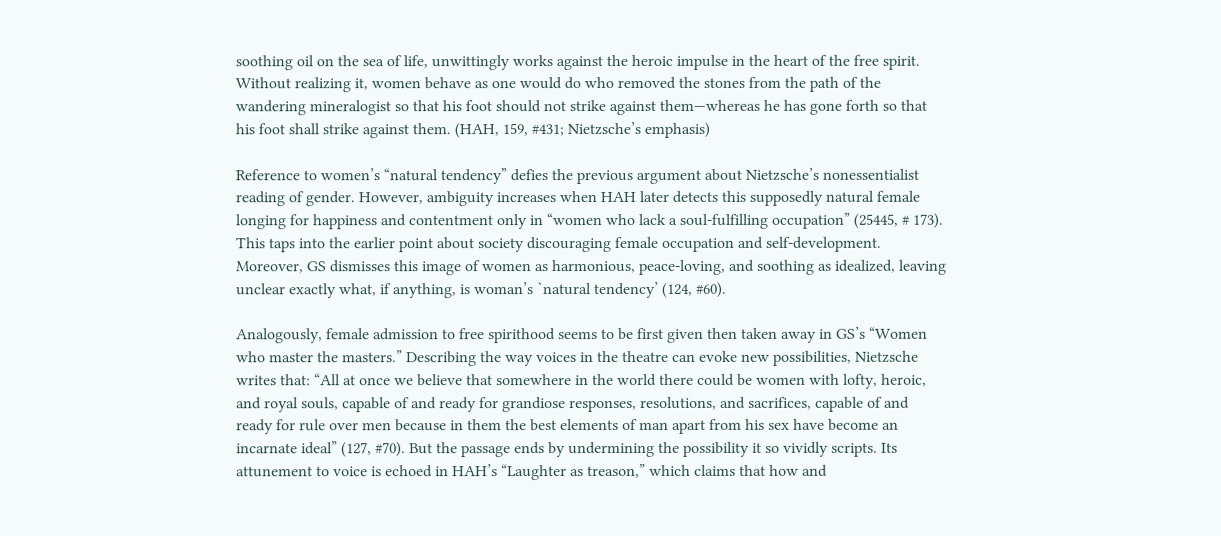soothing oil on the sea of life, unwittingly works against the heroic impulse in the heart of the free spirit. Without realizing it, women behave as one would do who removed the stones from the path of the wandering mineralogist so that his foot should not strike against them—whereas he has gone forth so that his foot shall strike against them. (HAH, 159, #431; Nietzsche’s emphasis)

Reference to women’s “natural tendency” defies the previous argument about Nietzsche’s nonessentialist reading of gender. However, ambiguity increases when HAH later detects this supposedly natural female longing for happiness and contentment only in “women who lack a soul-fulfilling occupation” (25445, # 173). This taps into the earlier point about society discouraging female occupation and self-development. Moreover, GS dismisses this image of women as harmonious, peace-loving, and soothing as idealized, leaving unclear exactly what, if anything, is woman’s `natural tendency’ (124, #60).

Analogously, female admission to free spirithood seems to be first given then taken away in GS’s “Women who master the masters.” Describing the way voices in the theatre can evoke new possibilities, Nietzsche writes that: “All at once we believe that somewhere in the world there could be women with lofty, heroic, and royal souls, capable of and ready for grandiose responses, resolutions, and sacrifices, capable of and ready for rule over men because in them the best elements of man apart from his sex have become an incarnate ideal” (127, #70). But the passage ends by undermining the possibility it so vividly scripts. Its attunement to voice is echoed in HAH’s “Laughter as treason,” which claims that how and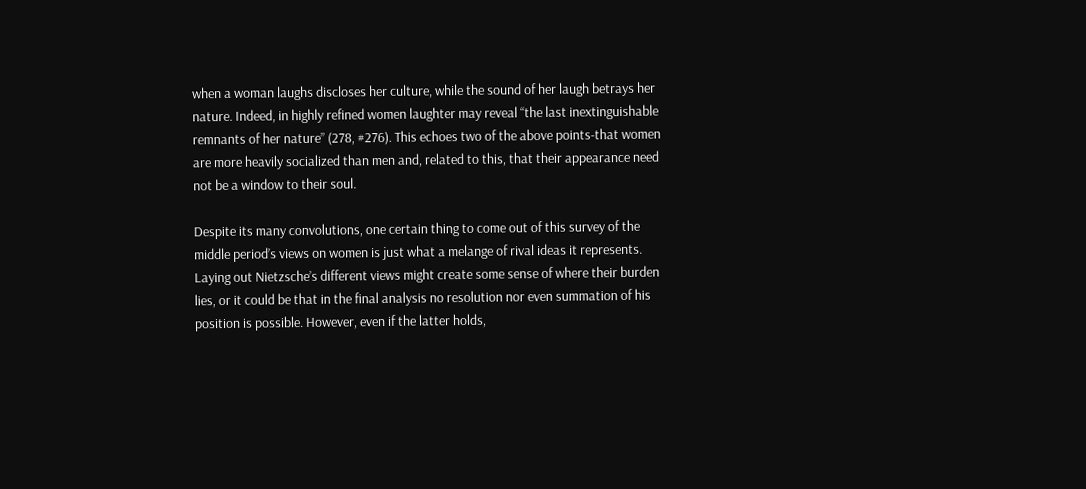when a woman laughs discloses her culture, while the sound of her laugh betrays her nature. Indeed, in highly refined women laughter may reveal “the last inextinguishable remnants of her nature” (278, #276). This echoes two of the above points-that women are more heavily socialized than men and, related to this, that their appearance need not be a window to their soul.

Despite its many convolutions, one certain thing to come out of this survey of the middle period’s views on women is just what a melange of rival ideas it represents. Laying out Nietzsche’s different views might create some sense of where their burden lies, or it could be that in the final analysis no resolution nor even summation of his position is possible. However, even if the latter holds,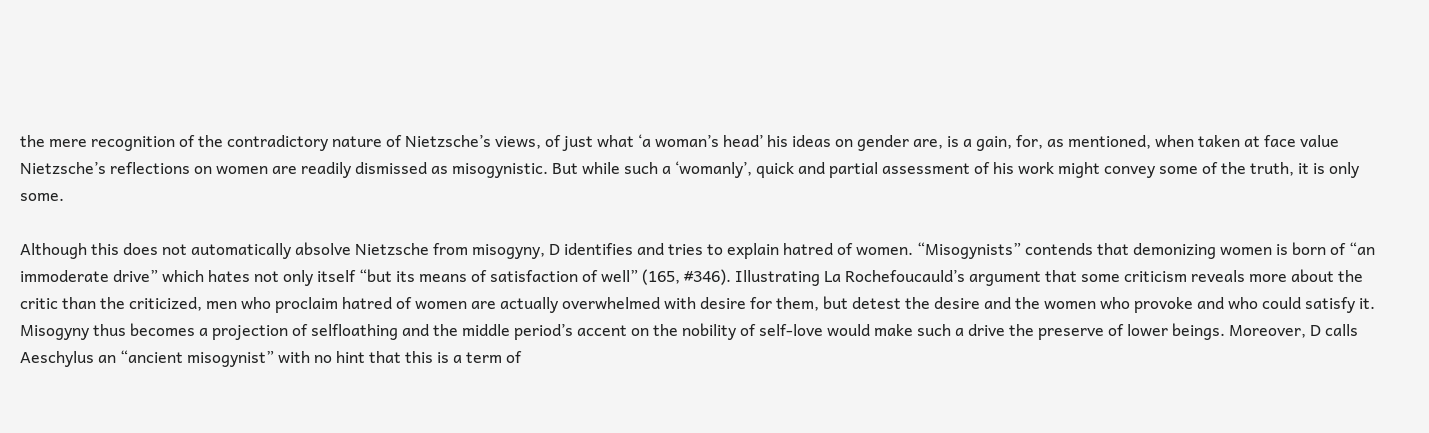the mere recognition of the contradictory nature of Nietzsche’s views, of just what ‘a woman’s head’ his ideas on gender are, is a gain, for, as mentioned, when taken at face value Nietzsche’s reflections on women are readily dismissed as misogynistic. But while such a ‘womanly’, quick and partial assessment of his work might convey some of the truth, it is only some.

Although this does not automatically absolve Nietzsche from misogyny, D identifies and tries to explain hatred of women. “Misogynists” contends that demonizing women is born of “an immoderate drive” which hates not only itself “but its means of satisfaction of well” (165, #346). Illustrating La Rochefoucauld’s argument that some criticism reveals more about the critic than the criticized, men who proclaim hatred of women are actually overwhelmed with desire for them, but detest the desire and the women who provoke and who could satisfy it. Misogyny thus becomes a projection of selfloathing and the middle period’s accent on the nobility of self-love would make such a drive the preserve of lower beings. Moreover, D calls Aeschylus an “ancient misogynist” with no hint that this is a term of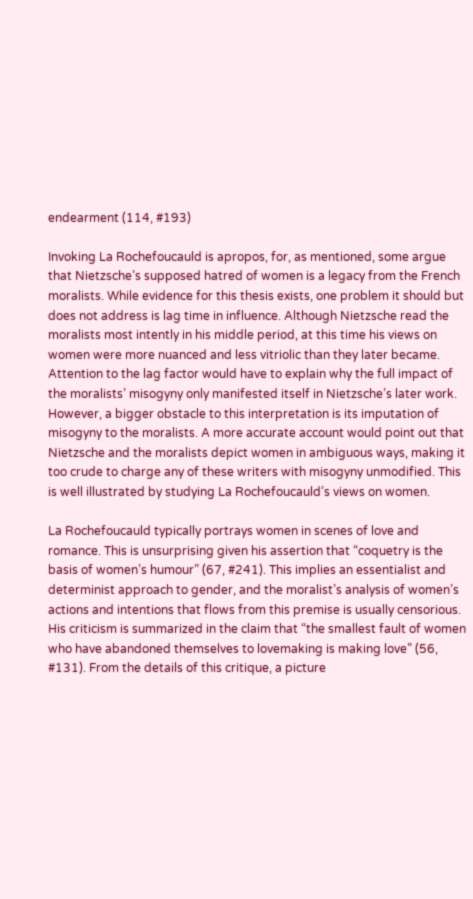endearment (114, #193)

Invoking La Rochefoucauld is apropos, for, as mentioned, some argue that Nietzsche’s supposed hatred of women is a legacy from the French moralists. While evidence for this thesis exists, one problem it should but does not address is lag time in influence. Although Nietzsche read the moralists most intently in his middle period, at this time his views on women were more nuanced and less vitriolic than they later became. Attention to the lag factor would have to explain why the full impact of the moralists’ misogyny only manifested itself in Nietzsche’s later work. However, a bigger obstacle to this interpretation is its imputation of misogyny to the moralists. A more accurate account would point out that Nietzsche and the moralists depict women in ambiguous ways, making it too crude to charge any of these writers with misogyny unmodified. This is well illustrated by studying La Rochefoucauld’s views on women.

La Rochefoucauld typically portrays women in scenes of love and romance. This is unsurprising given his assertion that “coquetry is the basis of women’s humour” (67, #241). This implies an essentialist and determinist approach to gender, and the moralist’s analysis of women’s actions and intentions that flows from this premise is usually censorious. His criticism is summarized in the claim that “the smallest fault of women who have abandoned themselves to lovemaking is making love” (56, #131). From the details of this critique, a picture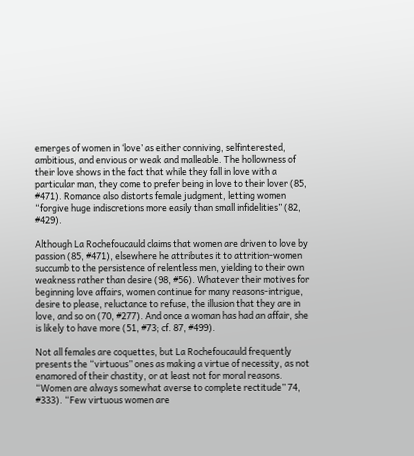emerges of women in ‘love’ as either conniving, selfinterested, ambitious, and envious or weak and malleable. The hollowness of their love shows in the fact that while they fall in love with a particular man, they come to prefer being in love to their lover (85, #471). Romance also distorts female judgment, letting women “forgive huge indiscretions more easily than small infidelities” (82, #429).

Although La Rochefoucauld claims that women are driven to love by passion (85, #471), elsewhere he attributes it to attrition-women succumb to the persistence of relentless men, yielding to their own weakness rather than desire (98, #56). Whatever their motives for beginning love affairs, women continue for many reasons-intrigue, desire to please, reluctance to refuse, the illusion that they are in love, and so on (70, #277). And once a woman has had an affair, she is likely to have more (51, #73; cf. 87, #499).

Not all females are coquettes, but La Rochefoucauld frequently presents the “virtuous” ones as making a virtue of necessity, as not enamored of their chastity, or at least not for moral reasons. “Women are always somewhat averse to complete rectitude” 74, #333). “Few virtuous women are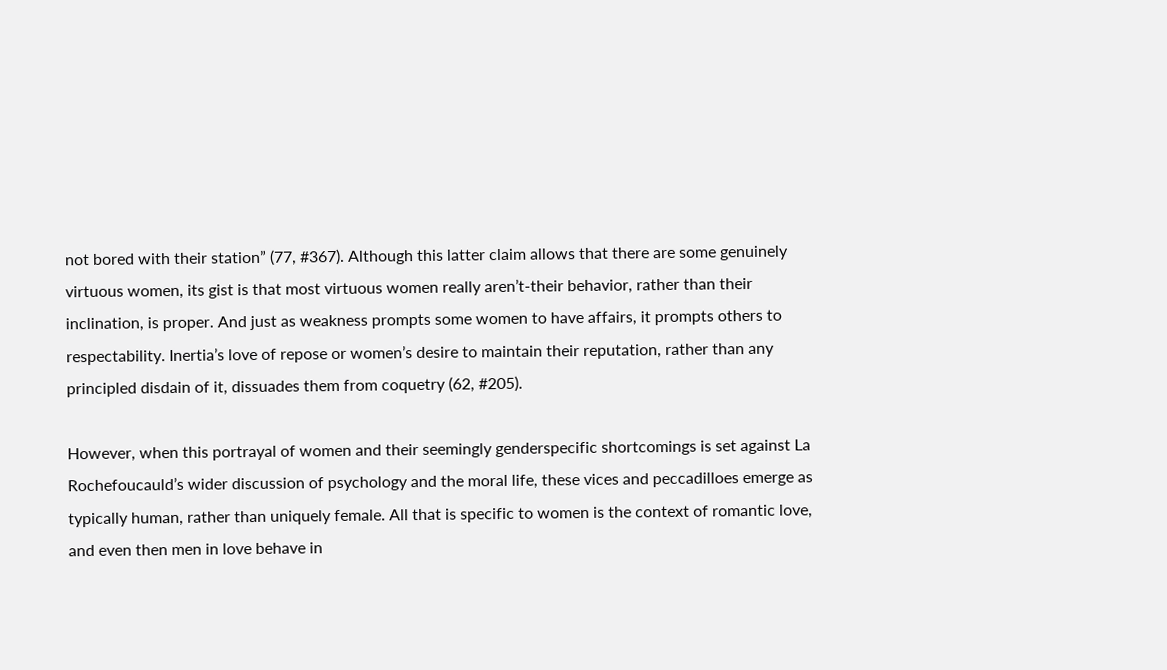not bored with their station” (77, #367). Although this latter claim allows that there are some genuinely virtuous women, its gist is that most virtuous women really aren’t-their behavior, rather than their inclination, is proper. And just as weakness prompts some women to have affairs, it prompts others to respectability. Inertia’s love of repose or women’s desire to maintain their reputation, rather than any principled disdain of it, dissuades them from coquetry (62, #205).

However, when this portrayal of women and their seemingly genderspecific shortcomings is set against La Rochefoucauld’s wider discussion of psychology and the moral life, these vices and peccadilloes emerge as typically human, rather than uniquely female. All that is specific to women is the context of romantic love, and even then men in love behave in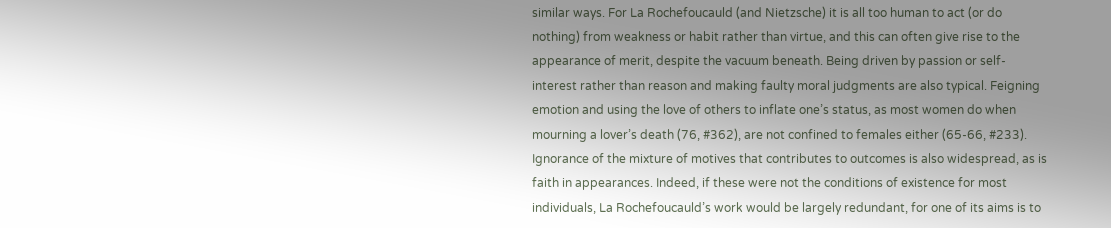similar ways. For La Rochefoucauld (and Nietzsche) it is all too human to act (or do nothing) from weakness or habit rather than virtue, and this can often give rise to the appearance of merit, despite the vacuum beneath. Being driven by passion or self-interest rather than reason and making faulty moral judgments are also typical. Feigning emotion and using the love of others to inflate one’s status, as most women do when mourning a lover’s death (76, #362), are not confined to females either (65-66, #233). Ignorance of the mixture of motives that contributes to outcomes is also widespread, as is faith in appearances. Indeed, if these were not the conditions of existence for most individuals, La Rochefoucauld’s work would be largely redundant, for one of its aims is to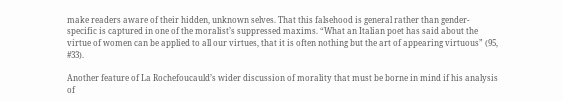make readers aware of their hidden, unknown selves. That this falsehood is general rather than gender-specific is captured in one of the moralist’s suppressed maxims. “What an Italian poet has said about the virtue of women can be applied to all our virtues, that it is often nothing but the art of appearing virtuous” (95, #33).

Another feature of La Rochefoucauld’s wider discussion of morality that must be borne in mind if his analysis of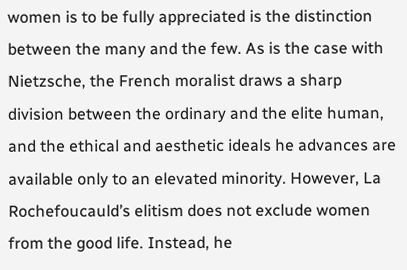women is to be fully appreciated is the distinction between the many and the few. As is the case with Nietzsche, the French moralist draws a sharp division between the ordinary and the elite human, and the ethical and aesthetic ideals he advances are available only to an elevated minority. However, La Rochefoucauld’s elitism does not exclude women from the good life. Instead, he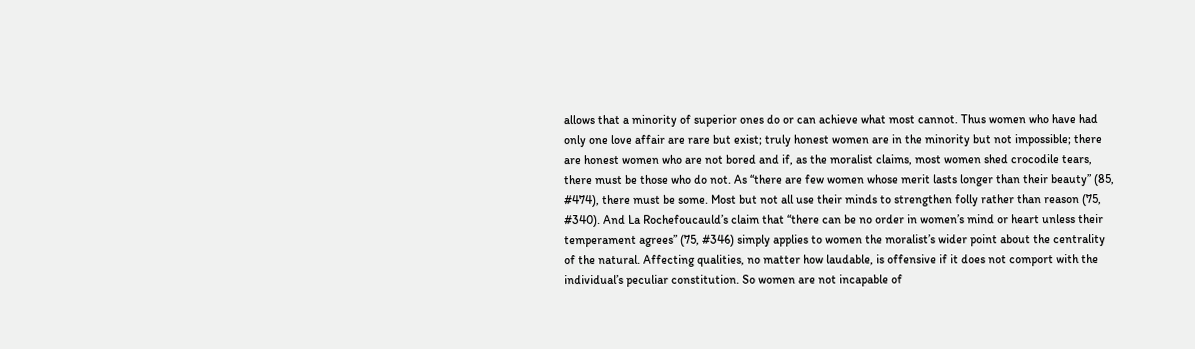allows that a minority of superior ones do or can achieve what most cannot. Thus women who have had only one love affair are rare but exist; truly honest women are in the minority but not impossible; there are honest women who are not bored and if, as the moralist claims, most women shed crocodile tears, there must be those who do not. As “there are few women whose merit lasts longer than their beauty” (85, #474), there must be some. Most but not all use their minds to strengthen folly rather than reason (75, #340). And La Rochefoucauld’s claim that “there can be no order in women’s mind or heart unless their temperament agrees” (75, #346) simply applies to women the moralist’s wider point about the centrality of the natural. Affecting qualities, no matter how laudable, is offensive if it does not comport with the individual’s peculiar constitution. So women are not incapable of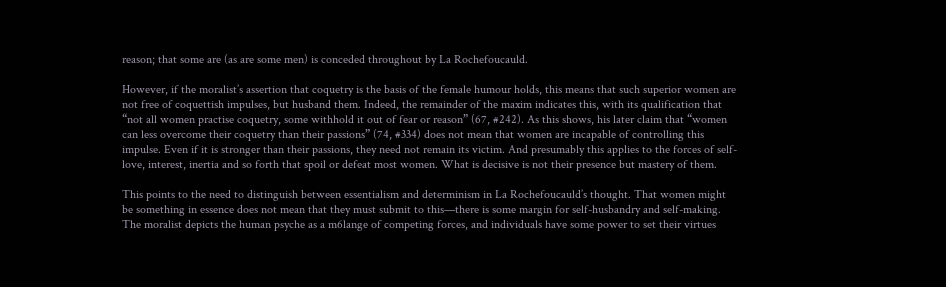reason; that some are (as are some men) is conceded throughout by La Rochefoucauld.

However, if the moralist’s assertion that coquetry is the basis of the female humour holds, this means that such superior women are not free of coquettish impulses, but husband them. Indeed, the remainder of the maxim indicates this, with its qualification that “not all women practise coquetry, some withhold it out of fear or reason” (67, #242). As this shows, his later claim that “women can less overcome their coquetry than their passions” (74, #334) does not mean that women are incapable of controlling this impulse. Even if it is stronger than their passions, they need not remain its victim. And presumably this applies to the forces of self-love, interest, inertia and so forth that spoil or defeat most women. What is decisive is not their presence but mastery of them.

This points to the need to distinguish between essentialism and determinism in La Rochefoucauld’s thought. That women might be something in essence does not mean that they must submit to this—there is some margin for self-husbandry and self-making. The moralist depicts the human psyche as a m6lange of competing forces, and individuals have some power to set their virtues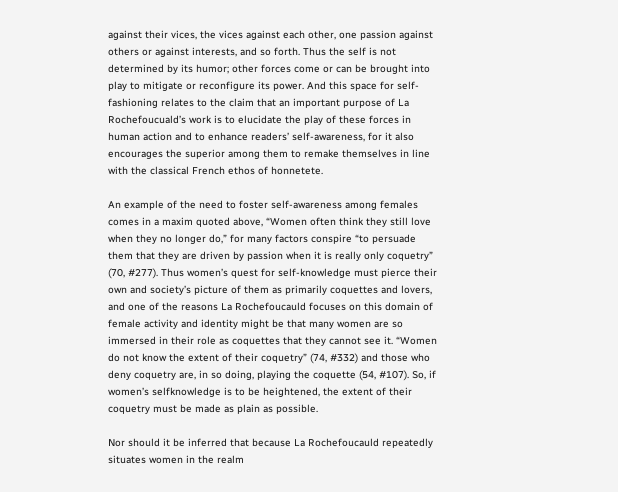against their vices, the vices against each other, one passion against others or against interests, and so forth. Thus the self is not determined by its humor; other forces come or can be brought into play to mitigate or reconfigure its power. And this space for self-fashioning relates to the claim that an important purpose of La Rochefoucuald’s work is to elucidate the play of these forces in human action and to enhance readers’ self-awareness, for it also encourages the superior among them to remake themselves in line with the classical French ethos of honnetete.

An example of the need to foster self-awareness among females comes in a maxim quoted above, “Women often think they still love when they no longer do,” for many factors conspire “to persuade them that they are driven by passion when it is really only coquetry” (70, #277). Thus women’s quest for self-knowledge must pierce their own and society’s picture of them as primarily coquettes and lovers, and one of the reasons La Rochefoucauld focuses on this domain of female activity and identity might be that many women are so immersed in their role as coquettes that they cannot see it. “Women do not know the extent of their coquetry” (74, #332) and those who deny coquetry are, in so doing, playing the coquette (54, #107). So, if women’s selfknowledge is to be heightened, the extent of their coquetry must be made as plain as possible.

Nor should it be inferred that because La Rochefoucauld repeatedly situates women in the realm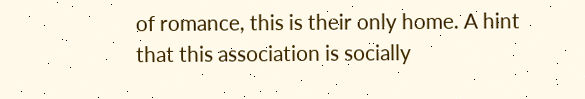of romance, this is their only home. A hint that this association is socially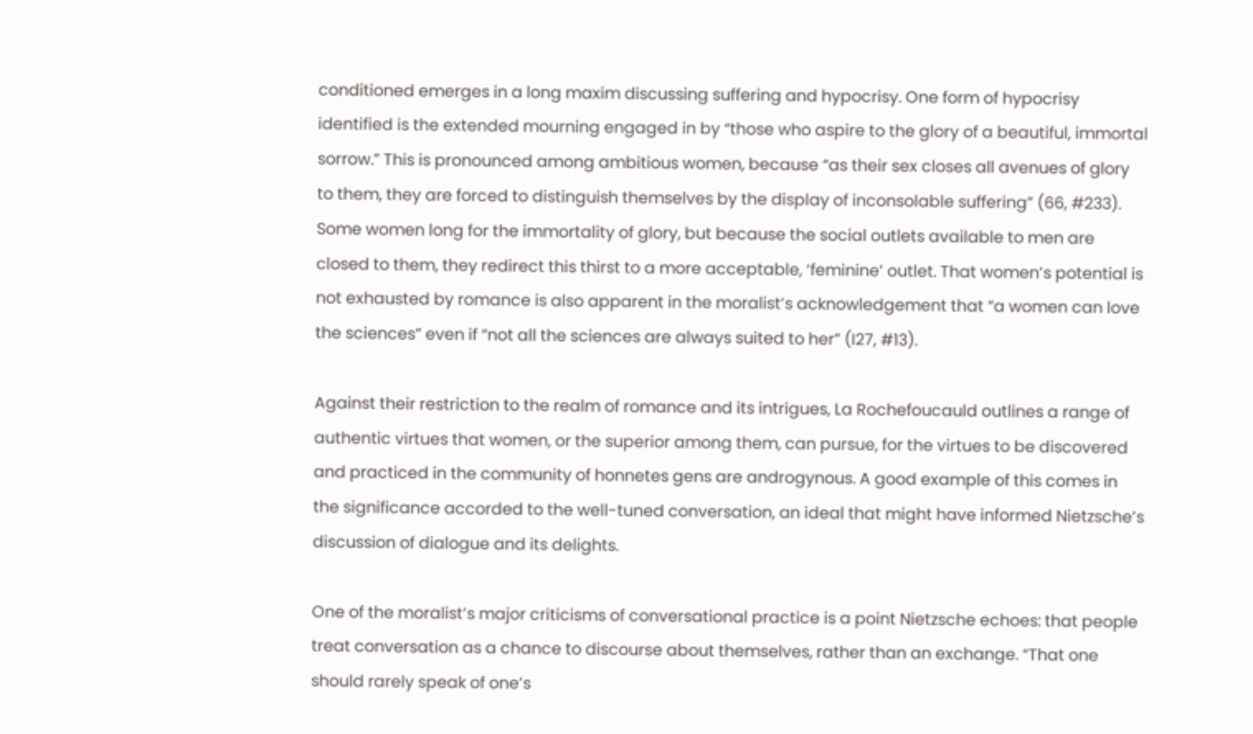conditioned emerges in a long maxim discussing suffering and hypocrisy. One form of hypocrisy identified is the extended mourning engaged in by “those who aspire to the glory of a beautiful, immortal sorrow.” This is pronounced among ambitious women, because “as their sex closes all avenues of glory to them, they are forced to distinguish themselves by the display of inconsolable suffering” (66, #233). Some women long for the immortality of glory, but because the social outlets available to men are closed to them, they redirect this thirst to a more acceptable, ‘feminine’ outlet. That women’s potential is not exhausted by romance is also apparent in the moralist’s acknowledgement that “a women can love the sciences” even if “not all the sciences are always suited to her” (I27, #13).

Against their restriction to the realm of romance and its intrigues, La Rochefoucauld outlines a range of authentic virtues that women, or the superior among them, can pursue, for the virtues to be discovered and practiced in the community of honnetes gens are androgynous. A good example of this comes in the significance accorded to the well-tuned conversation, an ideal that might have informed Nietzsche’s discussion of dialogue and its delights.

One of the moralist’s major criticisms of conversational practice is a point Nietzsche echoes: that people treat conversation as a chance to discourse about themselves, rather than an exchange. “That one should rarely speak of one’s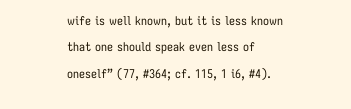wife is well known, but it is less known that one should speak even less of oneself” (77, #364; cf. 115, 1 i6, #4).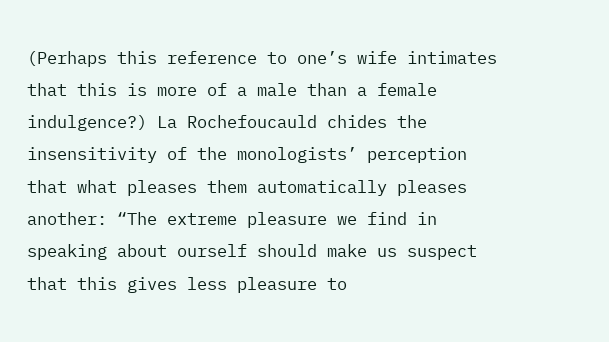(Perhaps this reference to one’s wife intimates that this is more of a male than a female indulgence?) La Rochefoucauld chides the insensitivity of the monologists’ perception that what pleases them automatically pleases another: “The extreme pleasure we find in speaking about ourself should make us suspect that this gives less pleasure to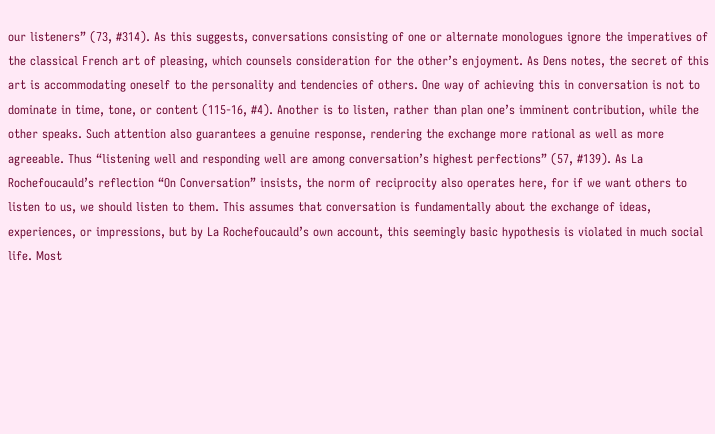our listeners” (73, #314). As this suggests, conversations consisting of one or alternate monologues ignore the imperatives of the classical French art of pleasing, which counsels consideration for the other’s enjoyment. As Dens notes, the secret of this art is accommodating oneself to the personality and tendencies of others. One way of achieving this in conversation is not to dominate in time, tone, or content (115-16, #4). Another is to listen, rather than plan one’s imminent contribution, while the other speaks. Such attention also guarantees a genuine response, rendering the exchange more rational as well as more agreeable. Thus “listening well and responding well are among conversation’s highest perfections” (57, #139). As La Rochefoucauld’s reflection “On Conversation” insists, the norm of reciprocity also operates here, for if we want others to listen to us, we should listen to them. This assumes that conversation is fundamentally about the exchange of ideas, experiences, or impressions, but by La Rochefoucauld’s own account, this seemingly basic hypothesis is violated in much social life. Most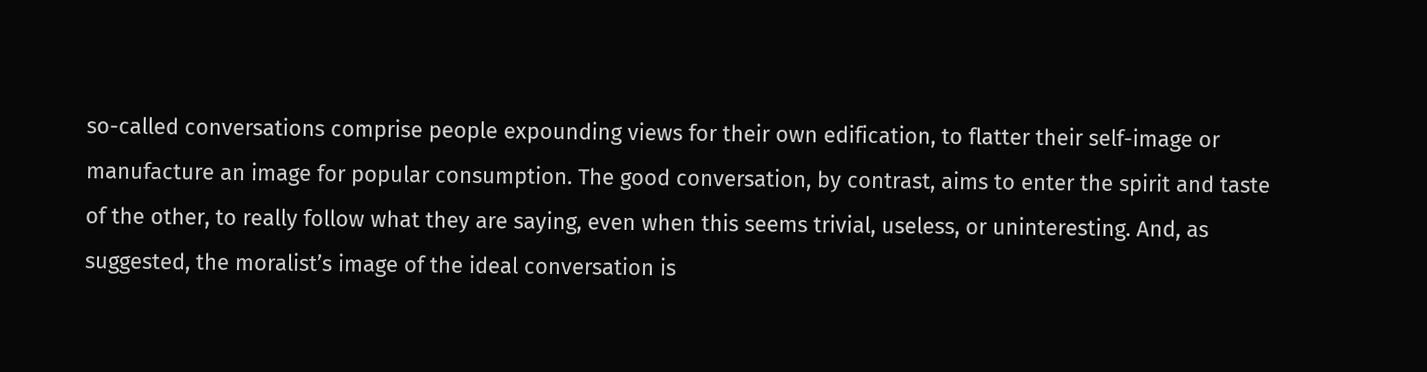so-called conversations comprise people expounding views for their own edification, to flatter their self-image or manufacture an image for popular consumption. The good conversation, by contrast, aims to enter the spirit and taste of the other, to really follow what they are saying, even when this seems trivial, useless, or uninteresting. And, as suggested, the moralist’s image of the ideal conversation is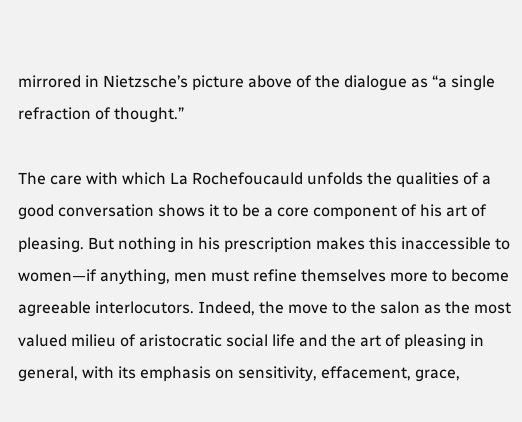mirrored in Nietzsche’s picture above of the dialogue as “a single refraction of thought.”

The care with which La Rochefoucauld unfolds the qualities of a good conversation shows it to be a core component of his art of pleasing. But nothing in his prescription makes this inaccessible to women—if anything, men must refine themselves more to become agreeable interlocutors. Indeed, the move to the salon as the most valued milieu of aristocratic social life and the art of pleasing in general, with its emphasis on sensitivity, effacement, grace,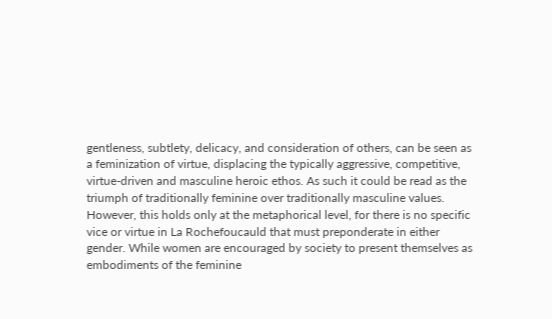gentleness, subtlety, delicacy, and consideration of others, can be seen as a feminization of virtue, displacing the typically aggressive, competitive, virtue-driven and masculine heroic ethos. As such it could be read as the triumph of traditionally feminine over traditionally masculine values. However, this holds only at the metaphorical level, for there is no specific vice or virtue in La Rochefoucauld that must preponderate in either gender. While women are encouraged by society to present themselves as embodiments of the feminine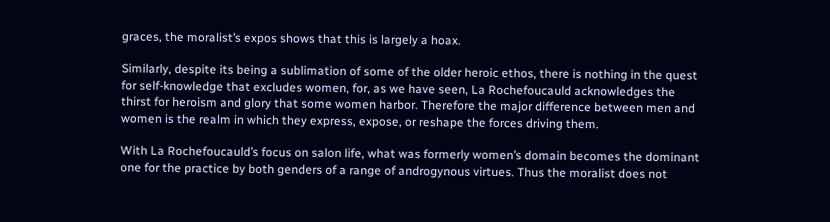graces, the moralist’s expos shows that this is largely a hoax.

Similarly, despite its being a sublimation of some of the older heroic ethos, there is nothing in the quest for self-knowledge that excludes women, for, as we have seen, La Rochefoucauld acknowledges the thirst for heroism and glory that some women harbor. Therefore the major difference between men and women is the realm in which they express, expose, or reshape the forces driving them.

With La Rochefoucauld’s focus on salon life, what was formerly women’s domain becomes the dominant one for the practice by both genders of a range of androgynous virtues. Thus the moralist does not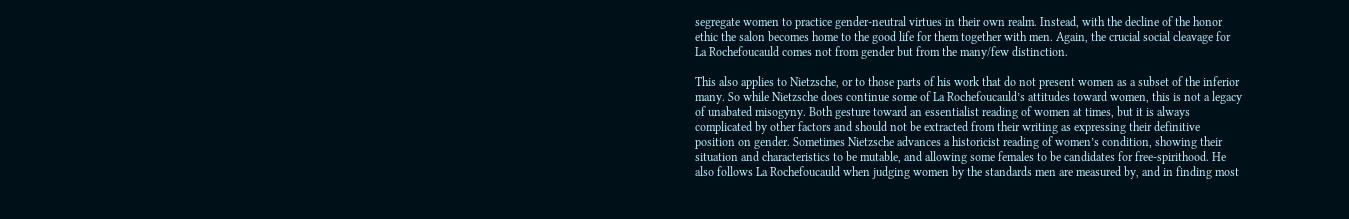segregate women to practice gender-neutral virtues in their own realm. Instead, with the decline of the honor ethic the salon becomes home to the good life for them together with men. Again, the crucial social cleavage for La Rochefoucauld comes not from gender but from the many/few distinction.

This also applies to Nietzsche, or to those parts of his work that do not present women as a subset of the inferior many. So while Nietzsche does continue some of La Rochefoucauld’s attitudes toward women, this is not a legacy of unabated misogyny. Both gesture toward an essentialist reading of women at times, but it is always complicated by other factors and should not be extracted from their writing as expressing their definitive position on gender. Sometimes Nietzsche advances a historicist reading of women’s condition, showing their situation and characteristics to be mutable, and allowing some females to be candidates for free-spirithood. He also follows La Rochefoucauld when judging women by the standards men are measured by, and in finding most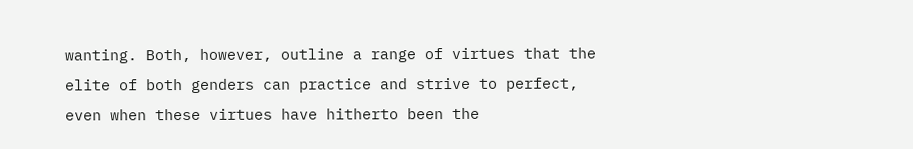wanting. Both, however, outline a range of virtues that the elite of both genders can practice and strive to perfect, even when these virtues have hitherto been the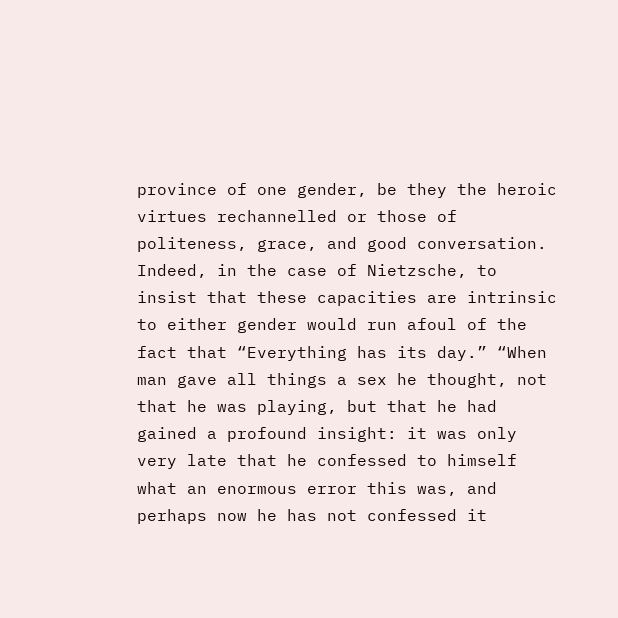province of one gender, be they the heroic virtues rechannelled or those of politeness, grace, and good conversation. Indeed, in the case of Nietzsche, to insist that these capacities are intrinsic to either gender would run afoul of the fact that “Everything has its day.” “When man gave all things a sex he thought, not that he was playing, but that he had gained a profound insight: it was only very late that he confessed to himself what an enormous error this was, and perhaps now he has not confessed it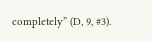completely” (D, 9, #3).